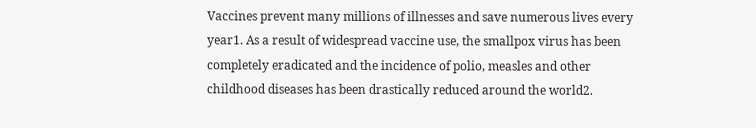Vaccines prevent many millions of illnesses and save numerous lives every year1. As a result of widespread vaccine use, the smallpox virus has been completely eradicated and the incidence of polio, measles and other childhood diseases has been drastically reduced around the world2.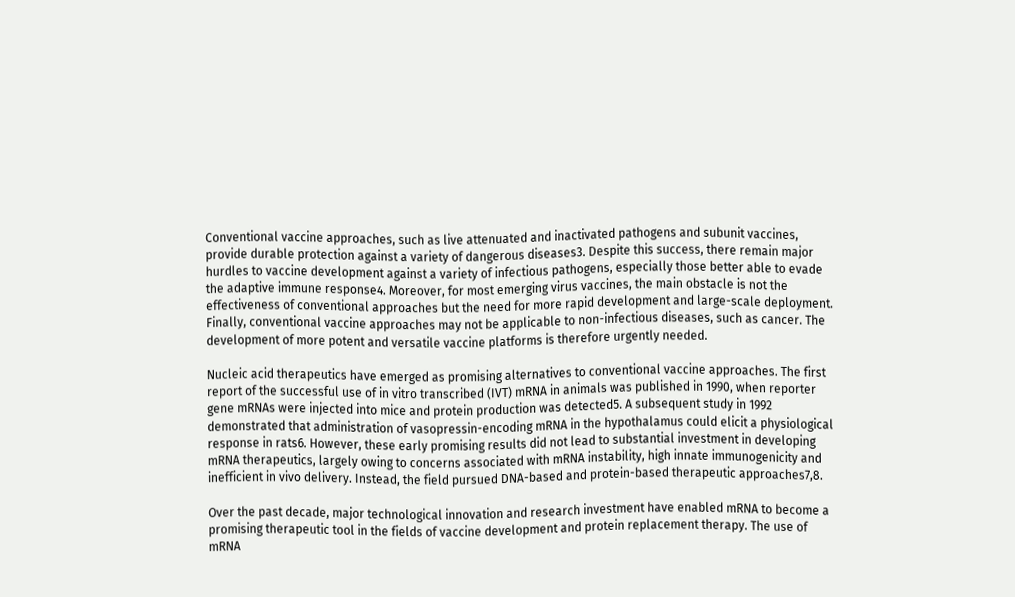Conventional vaccine approaches, such as live attenuated and inactivated pathogens and subunit vaccines, provide durable protection against a variety of dangerous diseases3. Despite this success, there remain major hurdles to vaccine development against a variety of infectious pathogens, especially those better able to evade the adaptive immune response4. Moreover, for most emerging virus vaccines, the main obstacle is not the effectiveness of conventional approaches but the need for more rapid development and large-scale deployment. Finally, conventional vaccine approaches may not be applicable to non-infectious diseases, such as cancer. The development of more potent and versatile vaccine platforms is therefore urgently needed.

Nucleic acid therapeutics have emerged as promising alternatives to conventional vaccine approaches. The first report of the successful use of in vitro transcribed (IVT) mRNA in animals was published in 1990, when reporter gene mRNAs were injected into mice and protein production was detected5. A subsequent study in 1992 demonstrated that administration of vasopressin-encoding mRNA in the hypothalamus could elicit a physiological response in rats6. However, these early promising results did not lead to substantial investment in developing mRNA therapeutics, largely owing to concerns associated with mRNA instability, high innate immunogenicity and inefficient in vivo delivery. Instead, the field pursued DNA-based and protein-based therapeutic approaches7,8.

Over the past decade, major technological innovation and research investment have enabled mRNA to become a promising therapeutic tool in the fields of vaccine development and protein replacement therapy. The use of mRNA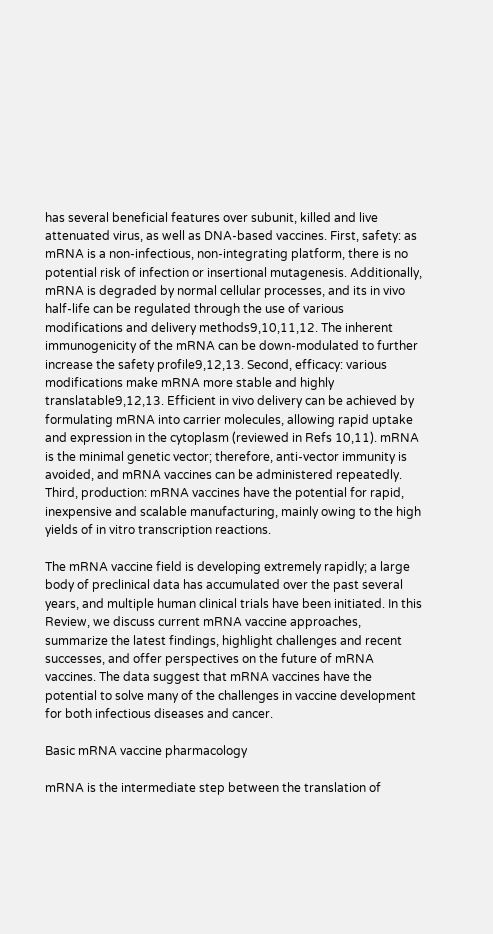has several beneficial features over subunit, killed and live attenuated virus, as well as DNA-based vaccines. First, safety: as mRNA is a non-infectious, non-integrating platform, there is no potential risk of infection or insertional mutagenesis. Additionally, mRNA is degraded by normal cellular processes, and its in vivo half-life can be regulated through the use of various modifications and delivery methods9,10,11,12. The inherent immunogenicity of the mRNA can be down-modulated to further increase the safety profile9,12,13. Second, efficacy: various modifications make mRNA more stable and highly translatable9,12,13. Efficient in vivo delivery can be achieved by formulating mRNA into carrier molecules, allowing rapid uptake and expression in the cytoplasm (reviewed in Refs 10,11). mRNA is the minimal genetic vector; therefore, anti-vector immunity is avoided, and mRNA vaccines can be administered repeatedly. Third, production: mRNA vaccines have the potential for rapid, inexpensive and scalable manufacturing, mainly owing to the high yields of in vitro transcription reactions.

The mRNA vaccine field is developing extremely rapidly; a large body of preclinical data has accumulated over the past several years, and multiple human clinical trials have been initiated. In this Review, we discuss current mRNA vaccine approaches, summarize the latest findings, highlight challenges and recent successes, and offer perspectives on the future of mRNA vaccines. The data suggest that mRNA vaccines have the potential to solve many of the challenges in vaccine development for both infectious diseases and cancer.

Basic mRNA vaccine pharmacology

mRNA is the intermediate step between the translation of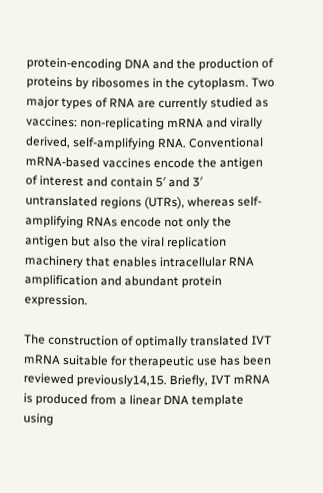protein-encoding DNA and the production of proteins by ribosomes in the cytoplasm. Two major types of RNA are currently studied as vaccines: non-replicating mRNA and virally derived, self-amplifying RNA. Conventional mRNA-based vaccines encode the antigen of interest and contain 5′ and 3′ untranslated regions (UTRs), whereas self-amplifying RNAs encode not only the antigen but also the viral replication machinery that enables intracellular RNA amplification and abundant protein expression.

The construction of optimally translated IVT mRNA suitable for therapeutic use has been reviewed previously14,15. Briefly, IVT mRNA is produced from a linear DNA template using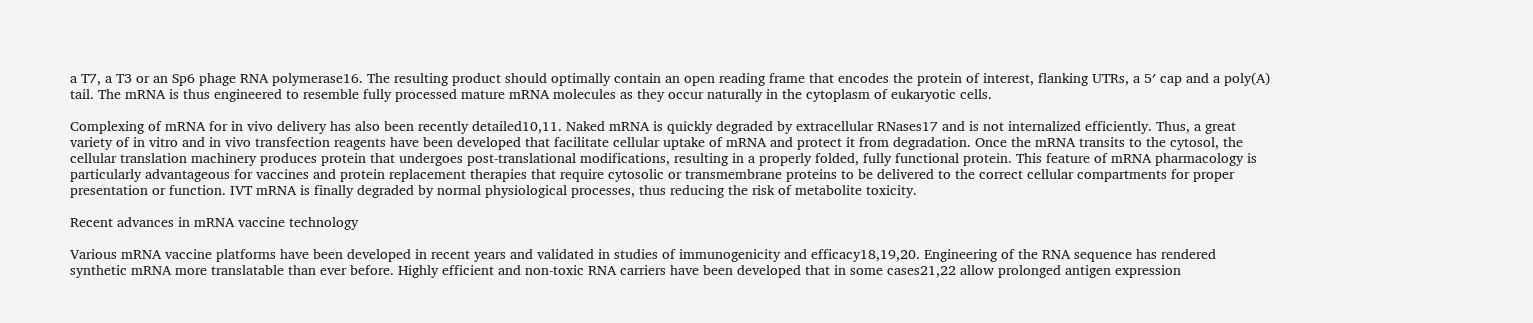a T7, a T3 or an Sp6 phage RNA polymerase16. The resulting product should optimally contain an open reading frame that encodes the protein of interest, flanking UTRs, a 5′ cap and a poly(A) tail. The mRNA is thus engineered to resemble fully processed mature mRNA molecules as they occur naturally in the cytoplasm of eukaryotic cells.

Complexing of mRNA for in vivo delivery has also been recently detailed10,11. Naked mRNA is quickly degraded by extracellular RNases17 and is not internalized efficiently. Thus, a great variety of in vitro and in vivo transfection reagents have been developed that facilitate cellular uptake of mRNA and protect it from degradation. Once the mRNA transits to the cytosol, the cellular translation machinery produces protein that undergoes post-translational modifications, resulting in a properly folded, fully functional protein. This feature of mRNA pharmacology is particularly advantageous for vaccines and protein replacement therapies that require cytosolic or transmembrane proteins to be delivered to the correct cellular compartments for proper presentation or function. IVT mRNA is finally degraded by normal physiological processes, thus reducing the risk of metabolite toxicity.

Recent advances in mRNA vaccine technology

Various mRNA vaccine platforms have been developed in recent years and validated in studies of immunogenicity and efficacy18,19,20. Engineering of the RNA sequence has rendered synthetic mRNA more translatable than ever before. Highly efficient and non-toxic RNA carriers have been developed that in some cases21,22 allow prolonged antigen expression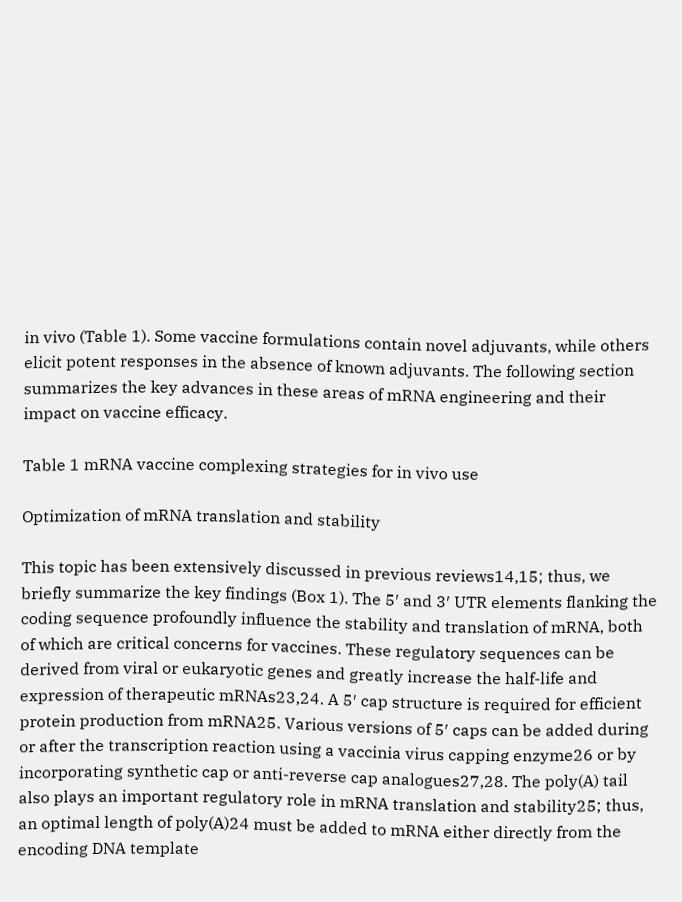in vivo (Table 1). Some vaccine formulations contain novel adjuvants, while others elicit potent responses in the absence of known adjuvants. The following section summarizes the key advances in these areas of mRNA engineering and their impact on vaccine efficacy.

Table 1 mRNA vaccine complexing strategies for in vivo use

Optimization of mRNA translation and stability

This topic has been extensively discussed in previous reviews14,15; thus, we briefly summarize the key findings (Box 1). The 5′ and 3′ UTR elements flanking the coding sequence profoundly influence the stability and translation of mRNA, both of which are critical concerns for vaccines. These regulatory sequences can be derived from viral or eukaryotic genes and greatly increase the half-life and expression of therapeutic mRNAs23,24. A 5′ cap structure is required for efficient protein production from mRNA25. Various versions of 5′ caps can be added during or after the transcription reaction using a vaccinia virus capping enzyme26 or by incorporating synthetic cap or anti-reverse cap analogues27,28. The poly(A) tail also plays an important regulatory role in mRNA translation and stability25; thus, an optimal length of poly(A)24 must be added to mRNA either directly from the encoding DNA template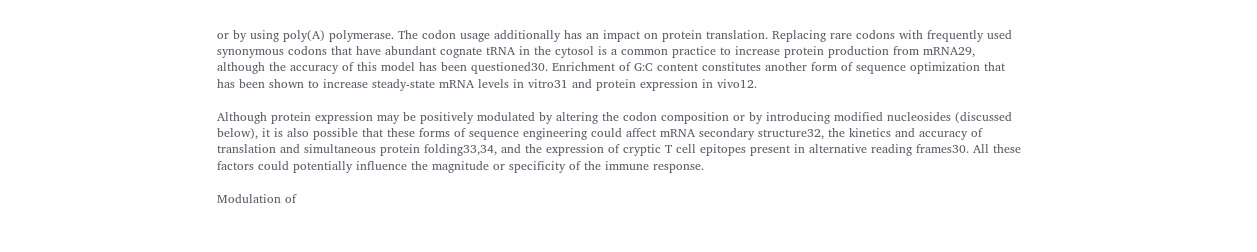or by using poly(A) polymerase. The codon usage additionally has an impact on protein translation. Replacing rare codons with frequently used synonymous codons that have abundant cognate tRNA in the cytosol is a common practice to increase protein production from mRNA29, although the accuracy of this model has been questioned30. Enrichment of G:C content constitutes another form of sequence optimization that has been shown to increase steady-state mRNA levels in vitro31 and protein expression in vivo12.

Although protein expression may be positively modulated by altering the codon composition or by introducing modified nucleosides (discussed below), it is also possible that these forms of sequence engineering could affect mRNA secondary structure32, the kinetics and accuracy of translation and simultaneous protein folding33,34, and the expression of cryptic T cell epitopes present in alternative reading frames30. All these factors could potentially influence the magnitude or specificity of the immune response.

Modulation of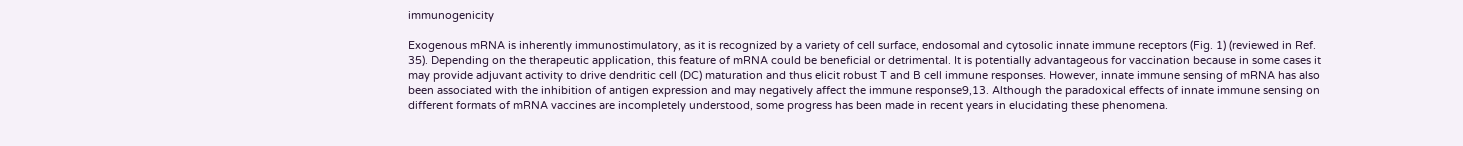immunogenicity

Exogenous mRNA is inherently immunostimulatory, as it is recognized by a variety of cell surface, endosomal and cytosolic innate immune receptors (Fig. 1) (reviewed in Ref. 35). Depending on the therapeutic application, this feature of mRNA could be beneficial or detrimental. It is potentially advantageous for vaccination because in some cases it may provide adjuvant activity to drive dendritic cell (DC) maturation and thus elicit robust T and B cell immune responses. However, innate immune sensing of mRNA has also been associated with the inhibition of antigen expression and may negatively affect the immune response9,13. Although the paradoxical effects of innate immune sensing on different formats of mRNA vaccines are incompletely understood, some progress has been made in recent years in elucidating these phenomena.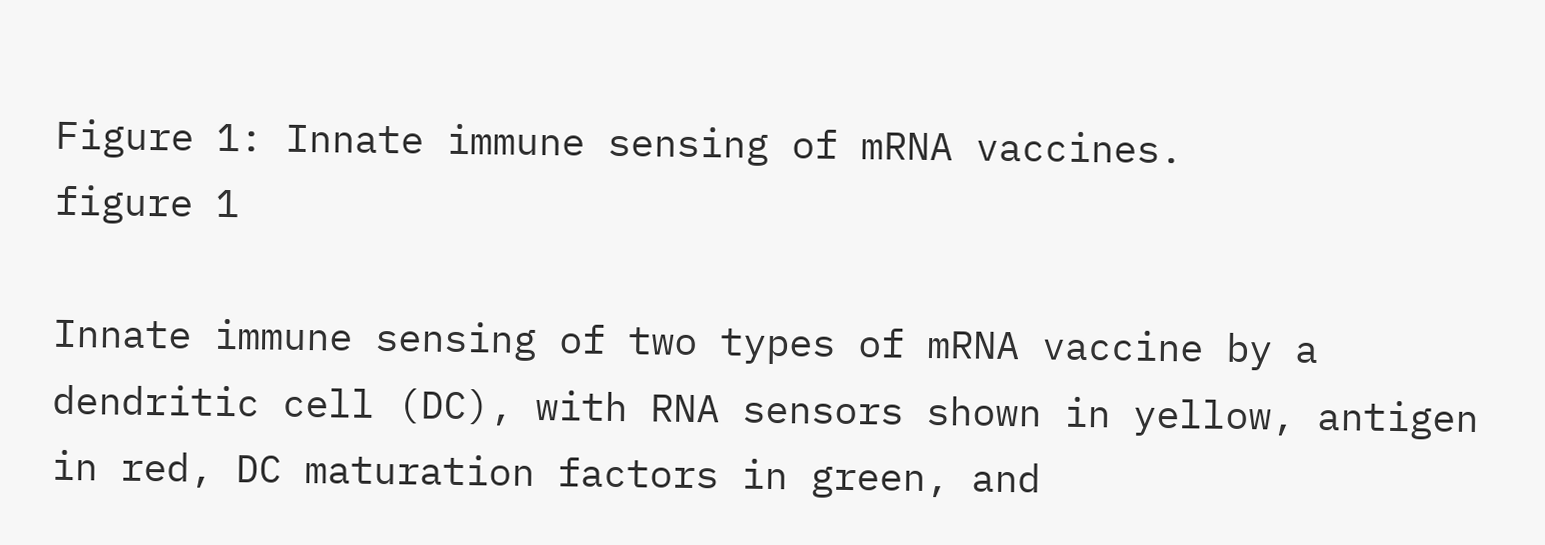Figure 1: Innate immune sensing of mRNA vaccines.
figure 1

Innate immune sensing of two types of mRNA vaccine by a dendritic cell (DC), with RNA sensors shown in yellow, antigen in red, DC maturation factors in green, and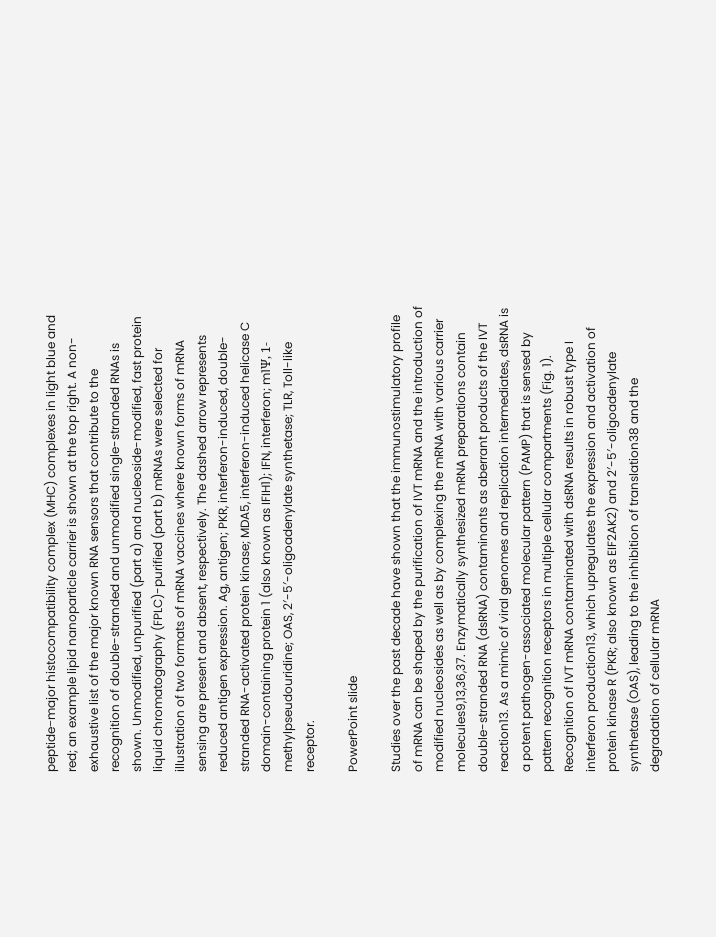peptide−major histocompatibility complex (MHC) complexes in light blue and red; an example lipid nanoparticle carrier is shown at the top right. A non-exhaustive list of the major known RNA sensors that contribute to the recognition of double-stranded and unmodified single-stranded RNAs is shown. Unmodified, unpurified (part a) and nucleoside-modified, fast protein liquid chromatography (FPLC)-purified (part b) mRNAs were selected for illustration of two formats of mRNA vaccines where known forms of mRNA sensing are present and absent, respectively. The dashed arrow represents reduced antigen expression. Ag, antigen; PKR, interferon-induced, double-stranded RNA-activated protein kinase; MDA5, interferon-induced helicase C domain-containing protein 1 (also known as IFIH1); IFN, interferon; m1Ψ, 1-methylpseudouridine; OAS, 2′-5′-oligoadenylate synthetase; TLR, Toll-like receptor.

PowerPoint slide

Studies over the past decade have shown that the immunostimulatory profile of mRNA can be shaped by the purification of IVT mRNA and the introduction of modified nucleosides as well as by complexing the mRNA with various carrier molecules9,13,36,37. Enzymatically synthesized mRNA preparations contain double-stranded RNA (dsRNA) contaminants as aberrant products of the IVT reaction13. As a mimic of viral genomes and replication intermediates, dsRNA is a potent pathogen-associated molecular pattern (PAMP) that is sensed by pattern recognition receptors in multiple cellular compartments (Fig. 1). Recognition of IVT mRNA contaminated with dsRNA results in robust type I interferon production13, which upregulates the expression and activation of protein kinase R (PKR; also known as EIF2AK2) and 2′-5′-oligoadenylate synthetase (OAS), leading to the inhibition of translation38 and the degradation of cellular mRNA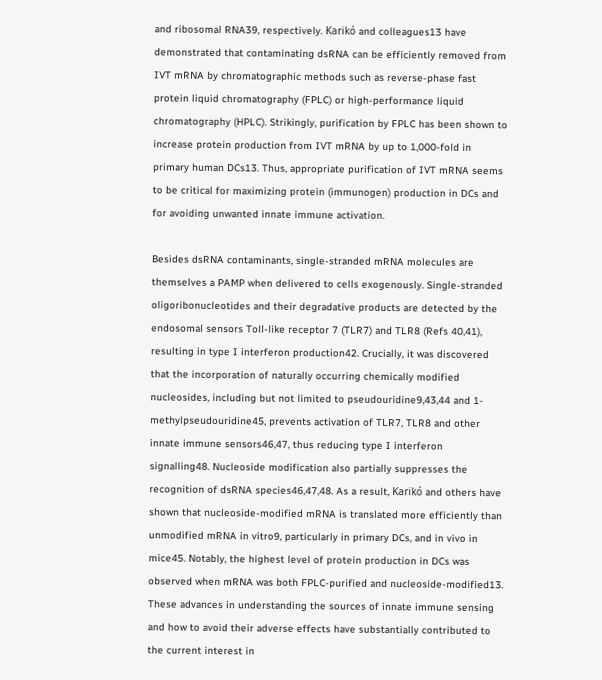and ribosomal RNA39, respectively. Karikó and colleagues13 have demonstrated that contaminating dsRNA can be efficiently removed from IVT mRNA by chromatographic methods such as reverse-phase fast protein liquid chromatography (FPLC) or high-performance liquid chromatography (HPLC). Strikingly, purification by FPLC has been shown to increase protein production from IVT mRNA by up to 1,000-fold in primary human DCs13. Thus, appropriate purification of IVT mRNA seems to be critical for maximizing protein (immunogen) production in DCs and for avoiding unwanted innate immune activation.

Besides dsRNA contaminants, single-stranded mRNA molecules are themselves a PAMP when delivered to cells exogenously. Single-stranded oligoribonucleotides and their degradative products are detected by the endosomal sensors Toll-like receptor 7 (TLR7) and TLR8 (Refs 40,41), resulting in type I interferon production42. Crucially, it was discovered that the incorporation of naturally occurring chemically modified nucleosides, including but not limited to pseudouridine9,43,44 and 1-methylpseudouridine45, prevents activation of TLR7, TLR8 and other innate immune sensors46,47, thus reducing type I interferon signalling48. Nucleoside modification also partially suppresses the recognition of dsRNA species46,47,48. As a result, Karikó and others have shown that nucleoside-modified mRNA is translated more efficiently than unmodified mRNA in vitro9, particularly in primary DCs, and in vivo in mice45. Notably, the highest level of protein production in DCs was observed when mRNA was both FPLC-purified and nucleoside-modified13. These advances in understanding the sources of innate immune sensing and how to avoid their adverse effects have substantially contributed to the current interest in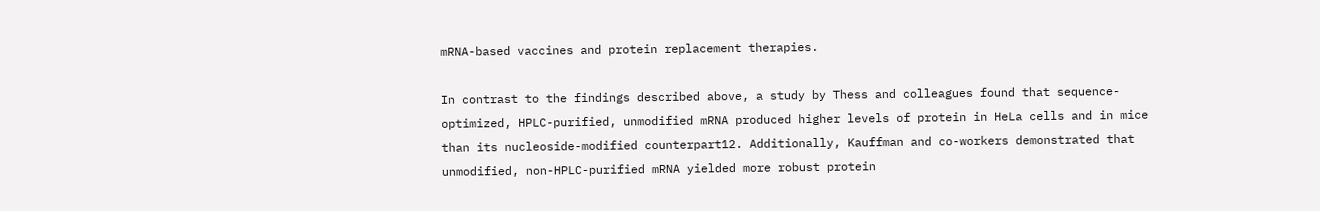mRNA-based vaccines and protein replacement therapies.

In contrast to the findings described above, a study by Thess and colleagues found that sequence-optimized, HPLC-purified, unmodified mRNA produced higher levels of protein in HeLa cells and in mice than its nucleoside-modified counterpart12. Additionally, Kauffman and co-workers demonstrated that unmodified, non-HPLC-purified mRNA yielded more robust protein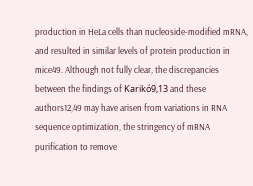production in HeLa cells than nucleoside-modified mRNA, and resulted in similar levels of protein production in mice49. Although not fully clear, the discrepancies between the findings of Karikó9,13 and these authors12,49 may have arisen from variations in RNA sequence optimization, the stringency of mRNA purification to remove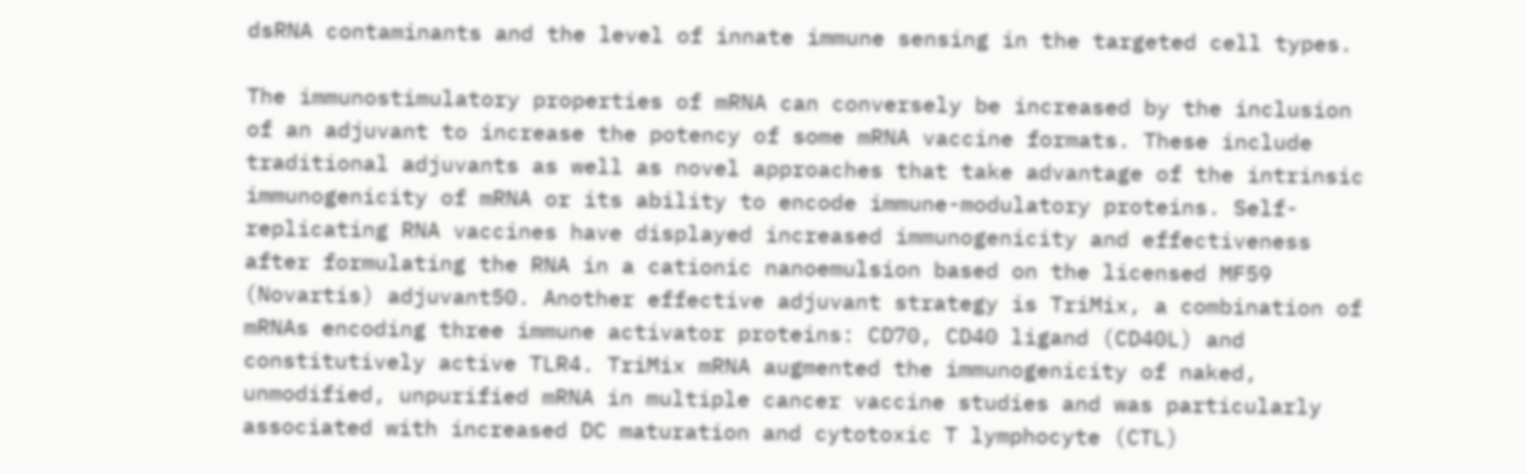dsRNA contaminants and the level of innate immune sensing in the targeted cell types.

The immunostimulatory properties of mRNA can conversely be increased by the inclusion of an adjuvant to increase the potency of some mRNA vaccine formats. These include traditional adjuvants as well as novel approaches that take advantage of the intrinsic immunogenicity of mRNA or its ability to encode immune-modulatory proteins. Self-replicating RNA vaccines have displayed increased immunogenicity and effectiveness after formulating the RNA in a cationic nanoemulsion based on the licensed MF59 (Novartis) adjuvant50. Another effective adjuvant strategy is TriMix, a combination of mRNAs encoding three immune activator proteins: CD70, CD40 ligand (CD40L) and constitutively active TLR4. TriMix mRNA augmented the immunogenicity of naked, unmodified, unpurified mRNA in multiple cancer vaccine studies and was particularly associated with increased DC maturation and cytotoxic T lymphocyte (CTL)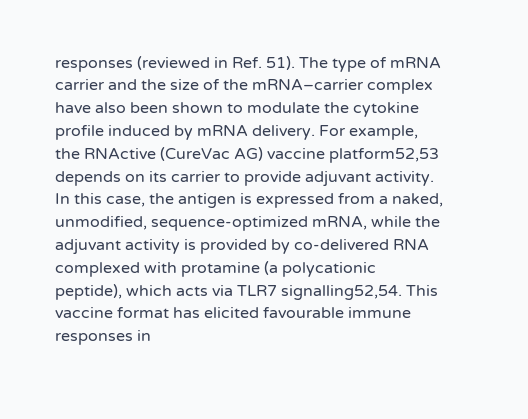responses (reviewed in Ref. 51). The type of mRNA carrier and the size of the mRNA–carrier complex have also been shown to modulate the cytokine profile induced by mRNA delivery. For example, the RNActive (CureVac AG) vaccine platform52,53 depends on its carrier to provide adjuvant activity. In this case, the antigen is expressed from a naked, unmodified, sequence-optimized mRNA, while the adjuvant activity is provided by co-delivered RNA complexed with protamine (a polycationic peptide), which acts via TLR7 signalling52,54. This vaccine format has elicited favourable immune responses in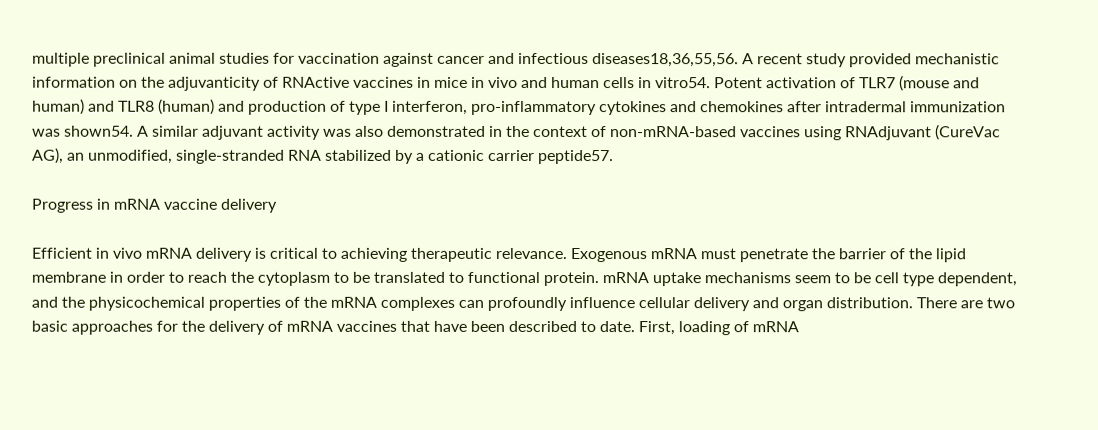multiple preclinical animal studies for vaccination against cancer and infectious diseases18,36,55,56. A recent study provided mechanistic information on the adjuvanticity of RNActive vaccines in mice in vivo and human cells in vitro54. Potent activation of TLR7 (mouse and human) and TLR8 (human) and production of type I interferon, pro-inflammatory cytokines and chemokines after intradermal immunization was shown54. A similar adjuvant activity was also demonstrated in the context of non-mRNA-based vaccines using RNAdjuvant (CureVac AG), an unmodified, single-stranded RNA stabilized by a cationic carrier peptide57.

Progress in mRNA vaccine delivery

Efficient in vivo mRNA delivery is critical to achieving therapeutic relevance. Exogenous mRNA must penetrate the barrier of the lipid membrane in order to reach the cytoplasm to be translated to functional protein. mRNA uptake mechanisms seem to be cell type dependent, and the physicochemical properties of the mRNA complexes can profoundly influence cellular delivery and organ distribution. There are two basic approaches for the delivery of mRNA vaccines that have been described to date. First, loading of mRNA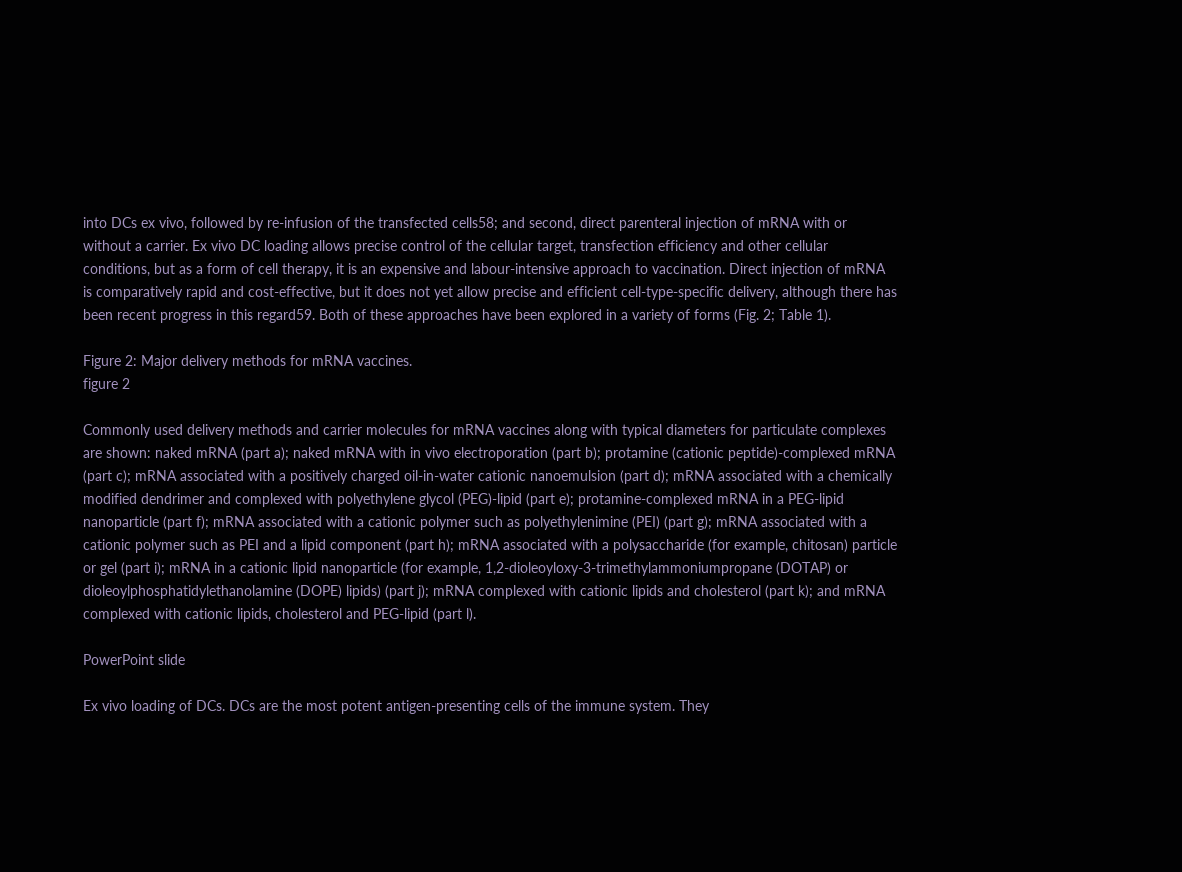into DCs ex vivo, followed by re-infusion of the transfected cells58; and second, direct parenteral injection of mRNA with or without a carrier. Ex vivo DC loading allows precise control of the cellular target, transfection efficiency and other cellular conditions, but as a form of cell therapy, it is an expensive and labour-intensive approach to vaccination. Direct injection of mRNA is comparatively rapid and cost-effective, but it does not yet allow precise and efficient cell-type-specific delivery, although there has been recent progress in this regard59. Both of these approaches have been explored in a variety of forms (Fig. 2; Table 1).

Figure 2: Major delivery methods for mRNA vaccines.
figure 2

Commonly used delivery methods and carrier molecules for mRNA vaccines along with typical diameters for particulate complexes are shown: naked mRNA (part a); naked mRNA with in vivo electroporation (part b); protamine (cationic peptide)-complexed mRNA (part c); mRNA associated with a positively charged oil-in-water cationic nanoemulsion (part d); mRNA associated with a chemically modified dendrimer and complexed with polyethylene glycol (PEG)-lipid (part e); protamine-complexed mRNA in a PEG-lipid nanoparticle (part f); mRNA associated with a cationic polymer such as polyethylenimine (PEI) (part g); mRNA associated with a cationic polymer such as PEI and a lipid component (part h); mRNA associated with a polysaccharide (for example, chitosan) particle or gel (part i); mRNA in a cationic lipid nanoparticle (for example, 1,2-dioleoyloxy-3-trimethylammoniumpropane (DOTAP) or dioleoylphosphatidylethanolamine (DOPE) lipids) (part j); mRNA complexed with cationic lipids and cholesterol (part k); and mRNA complexed with cationic lipids, cholesterol and PEG-lipid (part l).

PowerPoint slide

Ex vivo loading of DCs. DCs are the most potent antigen-presenting cells of the immune system. They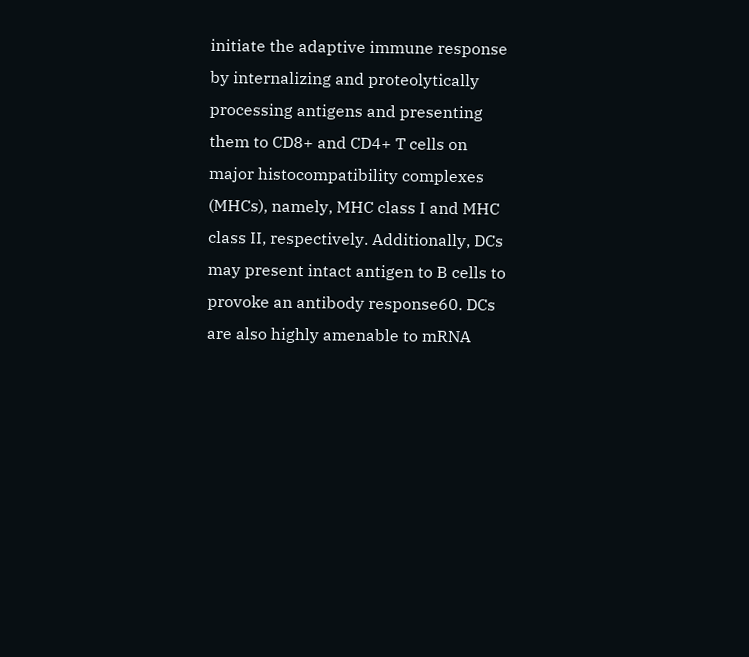initiate the adaptive immune response by internalizing and proteolytically processing antigens and presenting them to CD8+ and CD4+ T cells on major histocompatibility complexes (MHCs), namely, MHC class I and MHC class II, respectively. Additionally, DCs may present intact antigen to B cells to provoke an antibody response60. DCs are also highly amenable to mRNA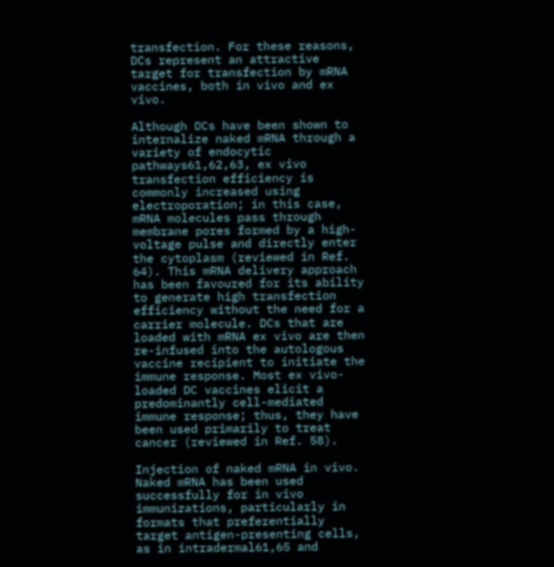transfection. For these reasons, DCs represent an attractive target for transfection by mRNA vaccines, both in vivo and ex vivo.

Although DCs have been shown to internalize naked mRNA through a variety of endocytic pathways61,62,63, ex vivo transfection efficiency is commonly increased using electroporation; in this case, mRNA molecules pass through membrane pores formed by a high-voltage pulse and directly enter the cytoplasm (reviewed in Ref. 64). This mRNA delivery approach has been favoured for its ability to generate high transfection efficiency without the need for a carrier molecule. DCs that are loaded with mRNA ex vivo are then re-infused into the autologous vaccine recipient to initiate the immune response. Most ex vivo-loaded DC vaccines elicit a predominantly cell-mediated immune response; thus, they have been used primarily to treat cancer (reviewed in Ref. 58).

Injection of naked mRNA in vivo. Naked mRNA has been used successfully for in vivo immunizations, particularly in formats that preferentially target antigen-presenting cells, as in intradermal61,65 and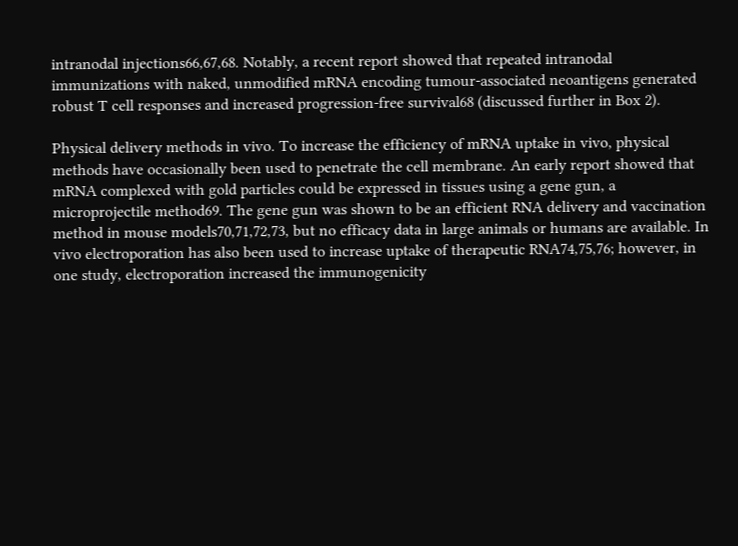intranodal injections66,67,68. Notably, a recent report showed that repeated intranodal immunizations with naked, unmodified mRNA encoding tumour-associated neoantigens generated robust T cell responses and increased progression-free survival68 (discussed further in Box 2).

Physical delivery methods in vivo. To increase the efficiency of mRNA uptake in vivo, physical methods have occasionally been used to penetrate the cell membrane. An early report showed that mRNA complexed with gold particles could be expressed in tissues using a gene gun, a microprojectile method69. The gene gun was shown to be an efficient RNA delivery and vaccination method in mouse models70,71,72,73, but no efficacy data in large animals or humans are available. In vivo electroporation has also been used to increase uptake of therapeutic RNA74,75,76; however, in one study, electroporation increased the immunogenicity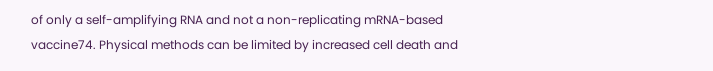of only a self-amplifying RNA and not a non-replicating mRNA-based vaccine74. Physical methods can be limited by increased cell death and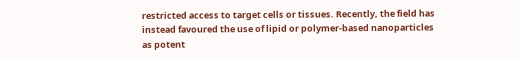restricted access to target cells or tissues. Recently, the field has instead favoured the use of lipid or polymer-based nanoparticles as potent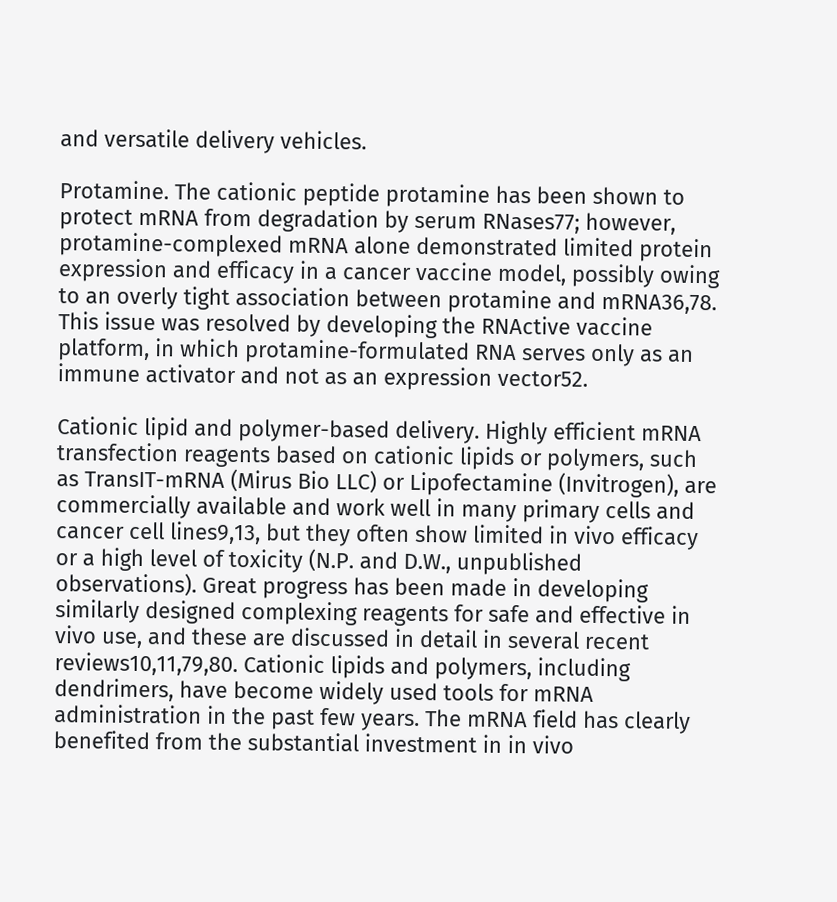and versatile delivery vehicles.

Protamine. The cationic peptide protamine has been shown to protect mRNA from degradation by serum RNases77; however, protamine-complexed mRNA alone demonstrated limited protein expression and efficacy in a cancer vaccine model, possibly owing to an overly tight association between protamine and mRNA36,78. This issue was resolved by developing the RNActive vaccine platform, in which protamine-formulated RNA serves only as an immune activator and not as an expression vector52.

Cationic lipid and polymer-based delivery. Highly efficient mRNA transfection reagents based on cationic lipids or polymers, such as TransIT-mRNA (Mirus Bio LLC) or Lipofectamine (Invitrogen), are commercially available and work well in many primary cells and cancer cell lines9,13, but they often show limited in vivo efficacy or a high level of toxicity (N.P. and D.W., unpublished observations). Great progress has been made in developing similarly designed complexing reagents for safe and effective in vivo use, and these are discussed in detail in several recent reviews10,11,79,80. Cationic lipids and polymers, including dendrimers, have become widely used tools for mRNA administration in the past few years. The mRNA field has clearly benefited from the substantial investment in in vivo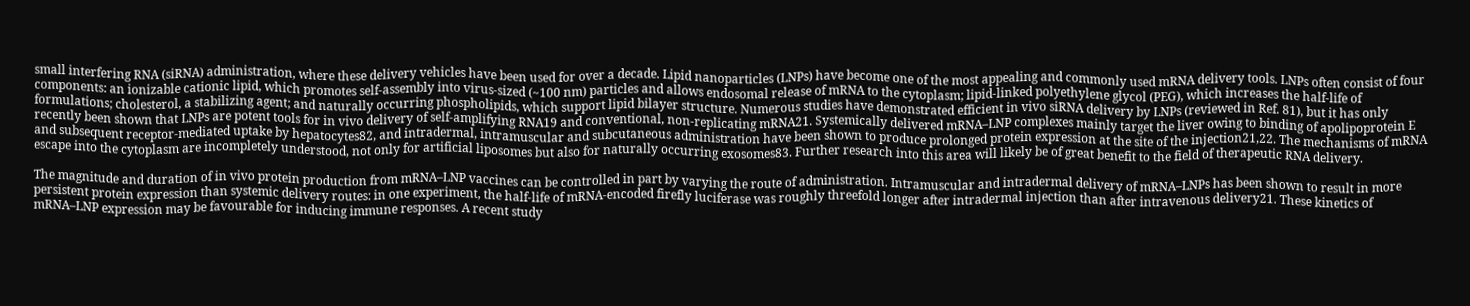small interfering RNA (siRNA) administration, where these delivery vehicles have been used for over a decade. Lipid nanoparticles (LNPs) have become one of the most appealing and commonly used mRNA delivery tools. LNPs often consist of four components: an ionizable cationic lipid, which promotes self-assembly into virus-sized (~100 nm) particles and allows endosomal release of mRNA to the cytoplasm; lipid-linked polyethylene glycol (PEG), which increases the half-life of formulations; cholesterol, a stabilizing agent; and naturally occurring phospholipids, which support lipid bilayer structure. Numerous studies have demonstrated efficient in vivo siRNA delivery by LNPs (reviewed in Ref. 81), but it has only recently been shown that LNPs are potent tools for in vivo delivery of self-amplifying RNA19 and conventional, non-replicating mRNA21. Systemically delivered mRNA–LNP complexes mainly target the liver owing to binding of apolipoprotein E and subsequent receptor-mediated uptake by hepatocytes82, and intradermal, intramuscular and subcutaneous administration have been shown to produce prolonged protein expression at the site of the injection21,22. The mechanisms of mRNA escape into the cytoplasm are incompletely understood, not only for artificial liposomes but also for naturally occurring exosomes83. Further research into this area will likely be of great benefit to the field of therapeutic RNA delivery.

The magnitude and duration of in vivo protein production from mRNA–LNP vaccines can be controlled in part by varying the route of administration. Intramuscular and intradermal delivery of mRNA–LNPs has been shown to result in more persistent protein expression than systemic delivery routes: in one experiment, the half-life of mRNA-encoded firefly luciferase was roughly threefold longer after intradermal injection than after intravenous delivery21. These kinetics of mRNA–LNP expression may be favourable for inducing immune responses. A recent study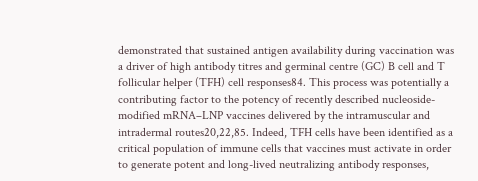demonstrated that sustained antigen availability during vaccination was a driver of high antibody titres and germinal centre (GC) B cell and T follicular helper (TFH) cell responses84. This process was potentially a contributing factor to the potency of recently described nucleoside-modified mRNA–LNP vaccines delivered by the intramuscular and intradermal routes20,22,85. Indeed, TFH cells have been identified as a critical population of immune cells that vaccines must activate in order to generate potent and long-lived neutralizing antibody responses,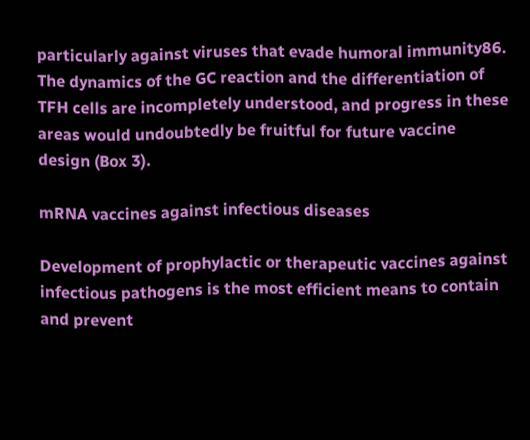particularly against viruses that evade humoral immunity86. The dynamics of the GC reaction and the differentiation of TFH cells are incompletely understood, and progress in these areas would undoubtedly be fruitful for future vaccine design (Box 3).

mRNA vaccines against infectious diseases

Development of prophylactic or therapeutic vaccines against infectious pathogens is the most efficient means to contain and prevent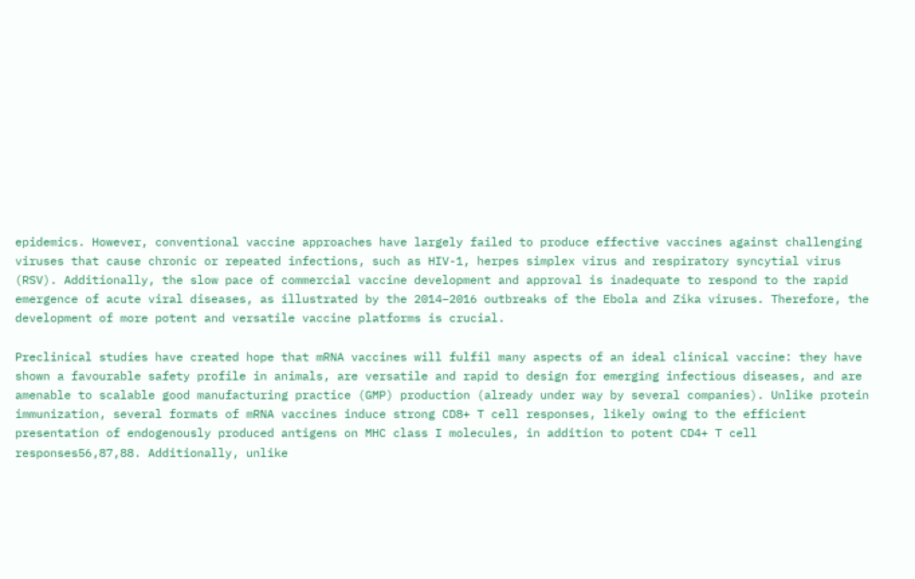epidemics. However, conventional vaccine approaches have largely failed to produce effective vaccines against challenging viruses that cause chronic or repeated infections, such as HIV-1, herpes simplex virus and respiratory syncytial virus (RSV). Additionally, the slow pace of commercial vaccine development and approval is inadequate to respond to the rapid emergence of acute viral diseases, as illustrated by the 2014–2016 outbreaks of the Ebola and Zika viruses. Therefore, the development of more potent and versatile vaccine platforms is crucial.

Preclinical studies have created hope that mRNA vaccines will fulfil many aspects of an ideal clinical vaccine: they have shown a favourable safety profile in animals, are versatile and rapid to design for emerging infectious diseases, and are amenable to scalable good manufacturing practice (GMP) production (already under way by several companies). Unlike protein immunization, several formats of mRNA vaccines induce strong CD8+ T cell responses, likely owing to the efficient presentation of endogenously produced antigens on MHC class I molecules, in addition to potent CD4+ T cell responses56,87,88. Additionally, unlike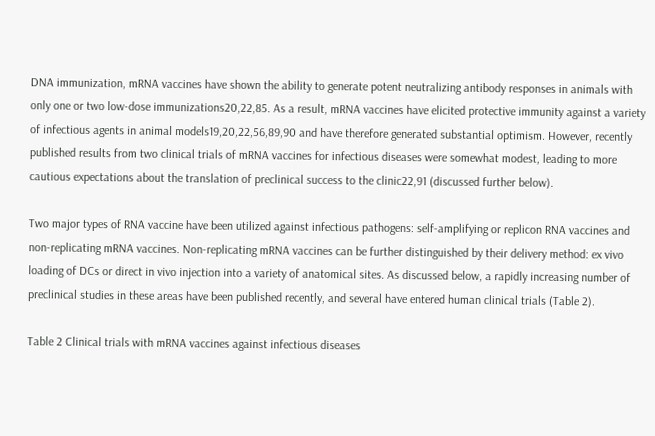DNA immunization, mRNA vaccines have shown the ability to generate potent neutralizing antibody responses in animals with only one or two low-dose immunizations20,22,85. As a result, mRNA vaccines have elicited protective immunity against a variety of infectious agents in animal models19,20,22,56,89,90 and have therefore generated substantial optimism. However, recently published results from two clinical trials of mRNA vaccines for infectious diseases were somewhat modest, leading to more cautious expectations about the translation of preclinical success to the clinic22,91 (discussed further below).

Two major types of RNA vaccine have been utilized against infectious pathogens: self-amplifying or replicon RNA vaccines and non-replicating mRNA vaccines. Non-replicating mRNA vaccines can be further distinguished by their delivery method: ex vivo loading of DCs or direct in vivo injection into a variety of anatomical sites. As discussed below, a rapidly increasing number of preclinical studies in these areas have been published recently, and several have entered human clinical trials (Table 2).

Table 2 Clinical trials with mRNA vaccines against infectious diseases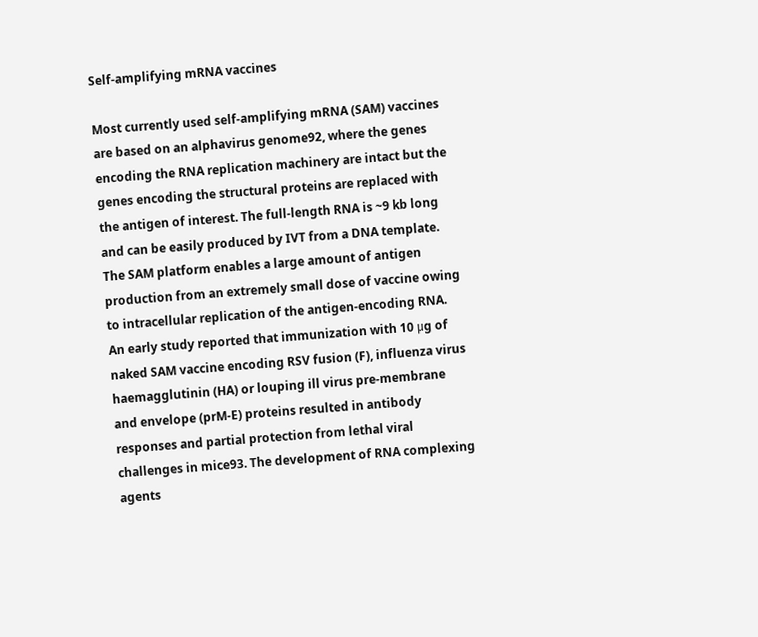Self-amplifying mRNA vaccines

Most currently used self-amplifying mRNA (SAM) vaccines are based on an alphavirus genome92, where the genes encoding the RNA replication machinery are intact but the genes encoding the structural proteins are replaced with the antigen of interest. The full-length RNA is ~9 kb long and can be easily produced by IVT from a DNA template. The SAM platform enables a large amount of antigen production from an extremely small dose of vaccine owing to intracellular replication of the antigen-encoding RNA. An early study reported that immunization with 10 μg of naked SAM vaccine encoding RSV fusion (F), influenza virus haemagglutinin (HA) or louping ill virus pre-membrane and envelope (prM-E) proteins resulted in antibody responses and partial protection from lethal viral challenges in mice93. The development of RNA complexing agents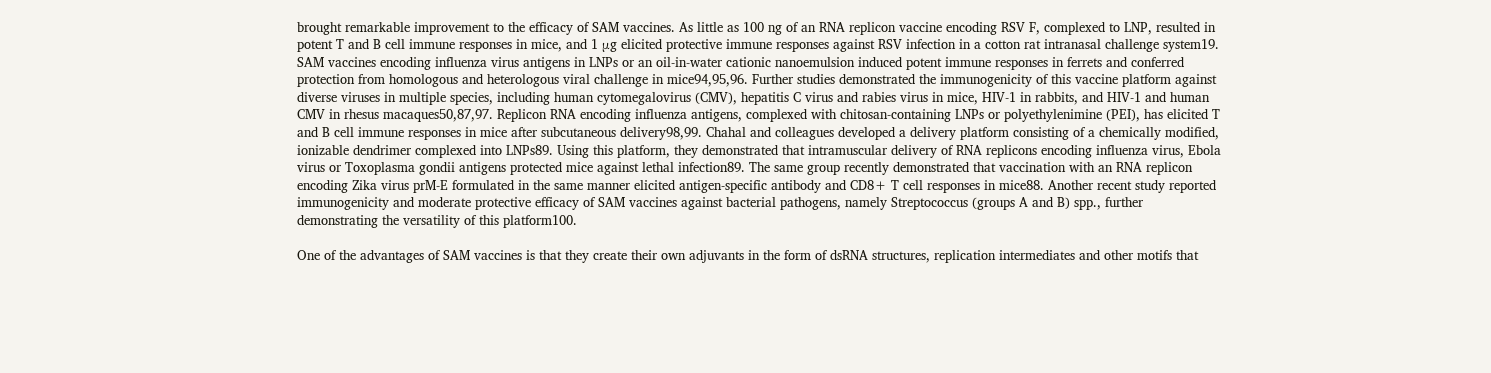brought remarkable improvement to the efficacy of SAM vaccines. As little as 100 ng of an RNA replicon vaccine encoding RSV F, complexed to LNP, resulted in potent T and B cell immune responses in mice, and 1 μg elicited protective immune responses against RSV infection in a cotton rat intranasal challenge system19. SAM vaccines encoding influenza virus antigens in LNPs or an oil-in-water cationic nanoemulsion induced potent immune responses in ferrets and conferred protection from homologous and heterologous viral challenge in mice94,95,96. Further studies demonstrated the immunogenicity of this vaccine platform against diverse viruses in multiple species, including human cytomegalovirus (CMV), hepatitis C virus and rabies virus in mice, HIV-1 in rabbits, and HIV-1 and human CMV in rhesus macaques50,87,97. Replicon RNA encoding influenza antigens, complexed with chitosan-containing LNPs or polyethylenimine (PEI), has elicited T and B cell immune responses in mice after subcutaneous delivery98,99. Chahal and colleagues developed a delivery platform consisting of a chemically modified, ionizable dendrimer complexed into LNPs89. Using this platform, they demonstrated that intramuscular delivery of RNA replicons encoding influenza virus, Ebola virus or Toxoplasma gondii antigens protected mice against lethal infection89. The same group recently demonstrated that vaccination with an RNA replicon encoding Zika virus prM-E formulated in the same manner elicited antigen-specific antibody and CD8+ T cell responses in mice88. Another recent study reported immunogenicity and moderate protective efficacy of SAM vaccines against bacterial pathogens, namely Streptococcus (groups A and B) spp., further demonstrating the versatility of this platform100.

One of the advantages of SAM vaccines is that they create their own adjuvants in the form of dsRNA structures, replication intermediates and other motifs that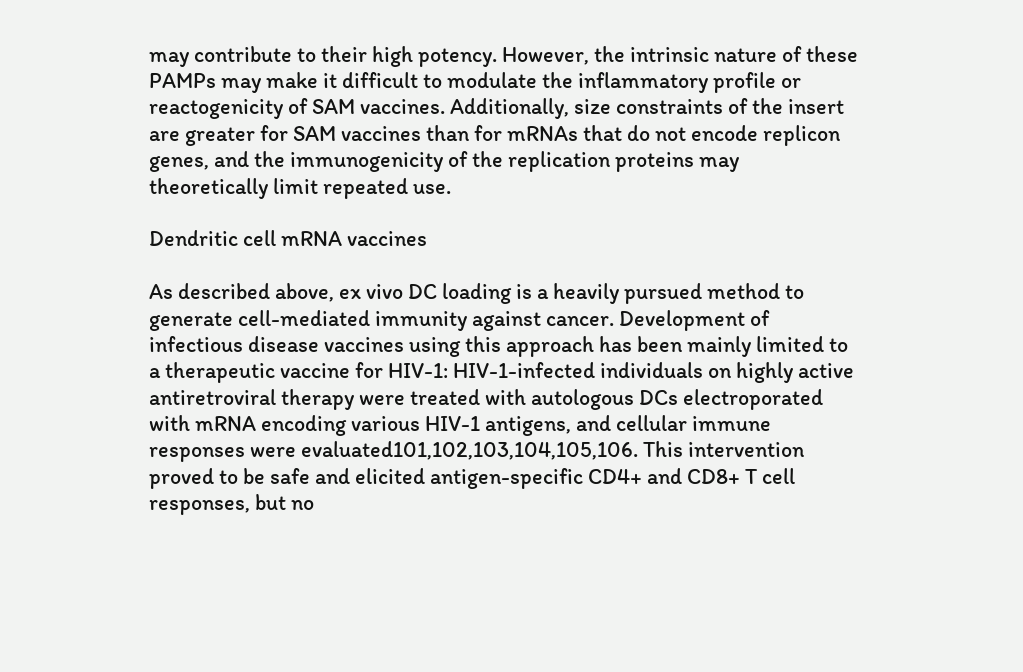may contribute to their high potency. However, the intrinsic nature of these PAMPs may make it difficult to modulate the inflammatory profile or reactogenicity of SAM vaccines. Additionally, size constraints of the insert are greater for SAM vaccines than for mRNAs that do not encode replicon genes, and the immunogenicity of the replication proteins may theoretically limit repeated use.

Dendritic cell mRNA vaccines

As described above, ex vivo DC loading is a heavily pursued method to generate cell-mediated immunity against cancer. Development of infectious disease vaccines using this approach has been mainly limited to a therapeutic vaccine for HIV-1: HIV-1-infected individuals on highly active antiretroviral therapy were treated with autologous DCs electroporated with mRNA encoding various HIV-1 antigens, and cellular immune responses were evaluated101,102,103,104,105,106. This intervention proved to be safe and elicited antigen-specific CD4+ and CD8+ T cell responses, but no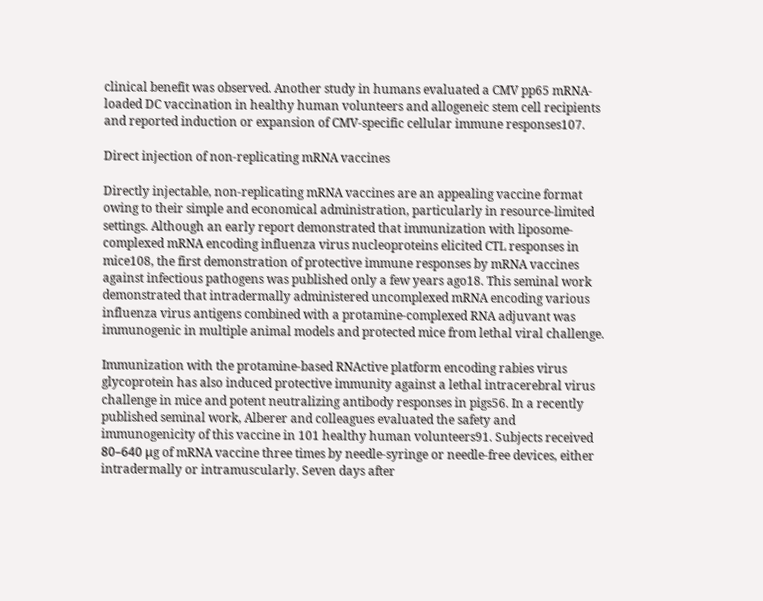clinical benefit was observed. Another study in humans evaluated a CMV pp65 mRNA-loaded DC vaccination in healthy human volunteers and allogeneic stem cell recipients and reported induction or expansion of CMV-specific cellular immune responses107.

Direct injection of non-replicating mRNA vaccines

Directly injectable, non-replicating mRNA vaccines are an appealing vaccine format owing to their simple and economical administration, particularly in resource-limited settings. Although an early report demonstrated that immunization with liposome-complexed mRNA encoding influenza virus nucleoproteins elicited CTL responses in mice108, the first demonstration of protective immune responses by mRNA vaccines against infectious pathogens was published only a few years ago18. This seminal work demonstrated that intradermally administered uncomplexed mRNA encoding various influenza virus antigens combined with a protamine-complexed RNA adjuvant was immunogenic in multiple animal models and protected mice from lethal viral challenge.

Immunization with the protamine-based RNActive platform encoding rabies virus glycoprotein has also induced protective immunity against a lethal intracerebral virus challenge in mice and potent neutralizing antibody responses in pigs56. In a recently published seminal work, Alberer and colleagues evaluated the safety and immunogenicity of this vaccine in 101 healthy human volunteers91. Subjects received 80–640 μg of mRNA vaccine three times by needle-syringe or needle-free devices, either intradermally or intramuscularly. Seven days after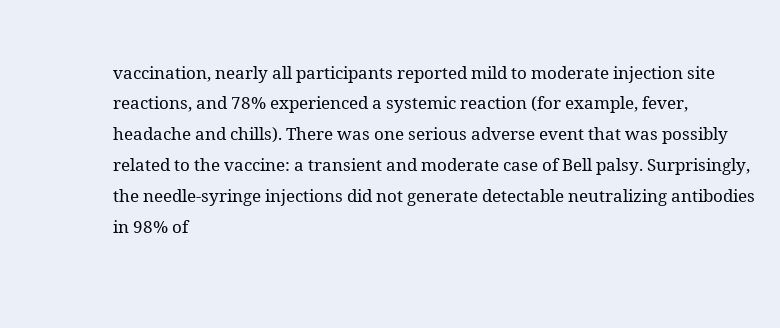vaccination, nearly all participants reported mild to moderate injection site reactions, and 78% experienced a systemic reaction (for example, fever, headache and chills). There was one serious adverse event that was possibly related to the vaccine: a transient and moderate case of Bell palsy. Surprisingly, the needle-syringe injections did not generate detectable neutralizing antibodies in 98% of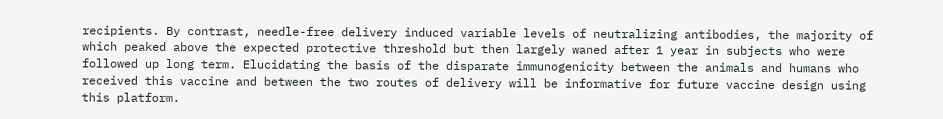recipients. By contrast, needle-free delivery induced variable levels of neutralizing antibodies, the majority of which peaked above the expected protective threshold but then largely waned after 1 year in subjects who were followed up long term. Elucidating the basis of the disparate immunogenicity between the animals and humans who received this vaccine and between the two routes of delivery will be informative for future vaccine design using this platform.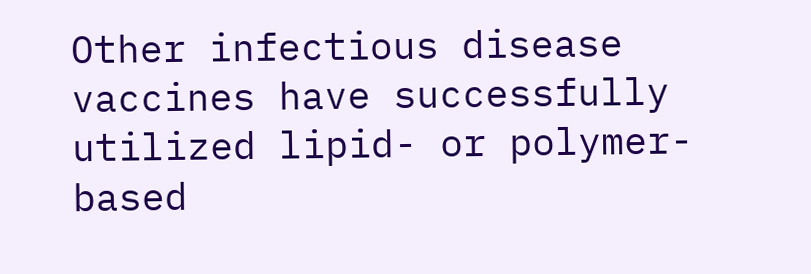Other infectious disease vaccines have successfully utilized lipid- or polymer-based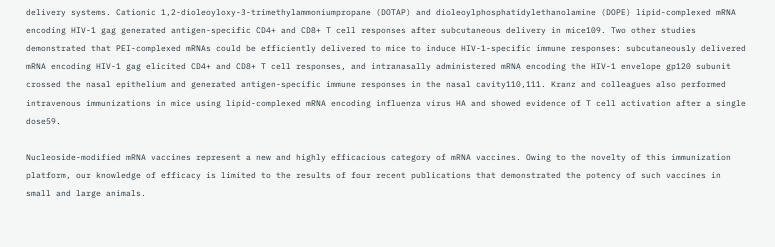delivery systems. Cationic 1,2-dioleoyloxy-3-trimethylammoniumpropane (DOTAP) and dioleoylphosphatidylethanolamine (DOPE) lipid-complexed mRNA encoding HIV-1 gag generated antigen-specific CD4+ and CD8+ T cell responses after subcutaneous delivery in mice109. Two other studies demonstrated that PEI-complexed mRNAs could be efficiently delivered to mice to induce HIV-1-specific immune responses: subcutaneously delivered mRNA encoding HIV-1 gag elicited CD4+ and CD8+ T cell responses, and intranasally administered mRNA encoding the HIV-1 envelope gp120 subunit crossed the nasal epithelium and generated antigen-specific immune responses in the nasal cavity110,111. Kranz and colleagues also performed intravenous immunizations in mice using lipid-complexed mRNA encoding influenza virus HA and showed evidence of T cell activation after a single dose59.

Nucleoside-modified mRNA vaccines represent a new and highly efficacious category of mRNA vaccines. Owing to the novelty of this immunization platform, our knowledge of efficacy is limited to the results of four recent publications that demonstrated the potency of such vaccines in small and large animals.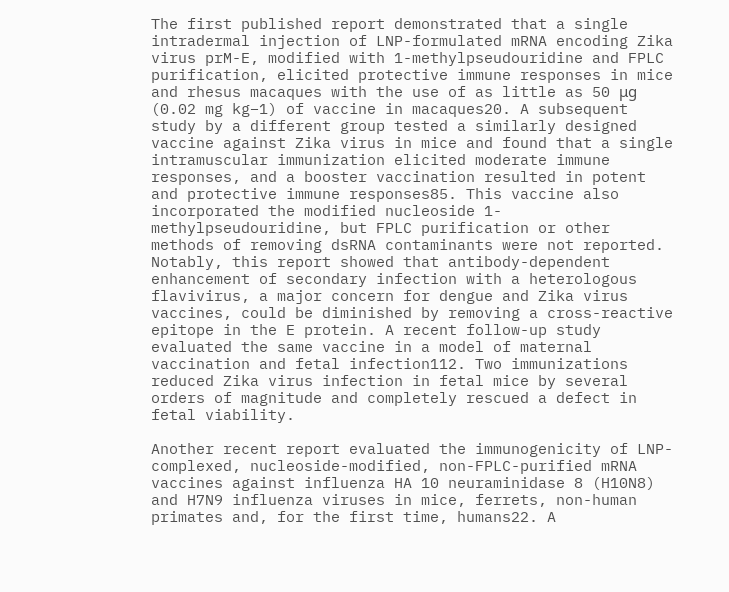The first published report demonstrated that a single intradermal injection of LNP-formulated mRNA encoding Zika virus prM-E, modified with 1-methylpseudouridine and FPLC purification, elicited protective immune responses in mice and rhesus macaques with the use of as little as 50 μg (0.02 mg kg−1) of vaccine in macaques20. A subsequent study by a different group tested a similarly designed vaccine against Zika virus in mice and found that a single intramuscular immunization elicited moderate immune responses, and a booster vaccination resulted in potent and protective immune responses85. This vaccine also incorporated the modified nucleoside 1-methylpseudouridine, but FPLC purification or other methods of removing dsRNA contaminants were not reported. Notably, this report showed that antibody-dependent enhancement of secondary infection with a heterologous flavivirus, a major concern for dengue and Zika virus vaccines, could be diminished by removing a cross-reactive epitope in the E protein. A recent follow-up study evaluated the same vaccine in a model of maternal vaccination and fetal infection112. Two immunizations reduced Zika virus infection in fetal mice by several orders of magnitude and completely rescued a defect in fetal viability.

Another recent report evaluated the immunogenicity of LNP-complexed, nucleoside-modified, non-FPLC-purified mRNA vaccines against influenza HA 10 neuraminidase 8 (H10N8) and H7N9 influenza viruses in mice, ferrets, non-human primates and, for the first time, humans22. A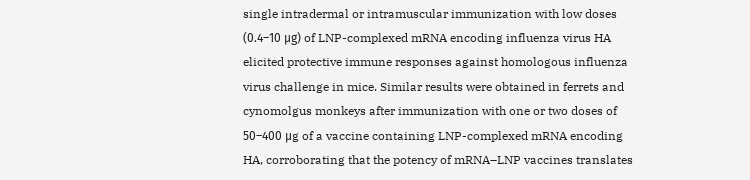single intradermal or intramuscular immunization with low doses (0.4–10 μg) of LNP-complexed mRNA encoding influenza virus HA elicited protective immune responses against homologous influenza virus challenge in mice. Similar results were obtained in ferrets and cynomolgus monkeys after immunization with one or two doses of 50–400 μg of a vaccine containing LNP-complexed mRNA encoding HA, corroborating that the potency of mRNA–LNP vaccines translates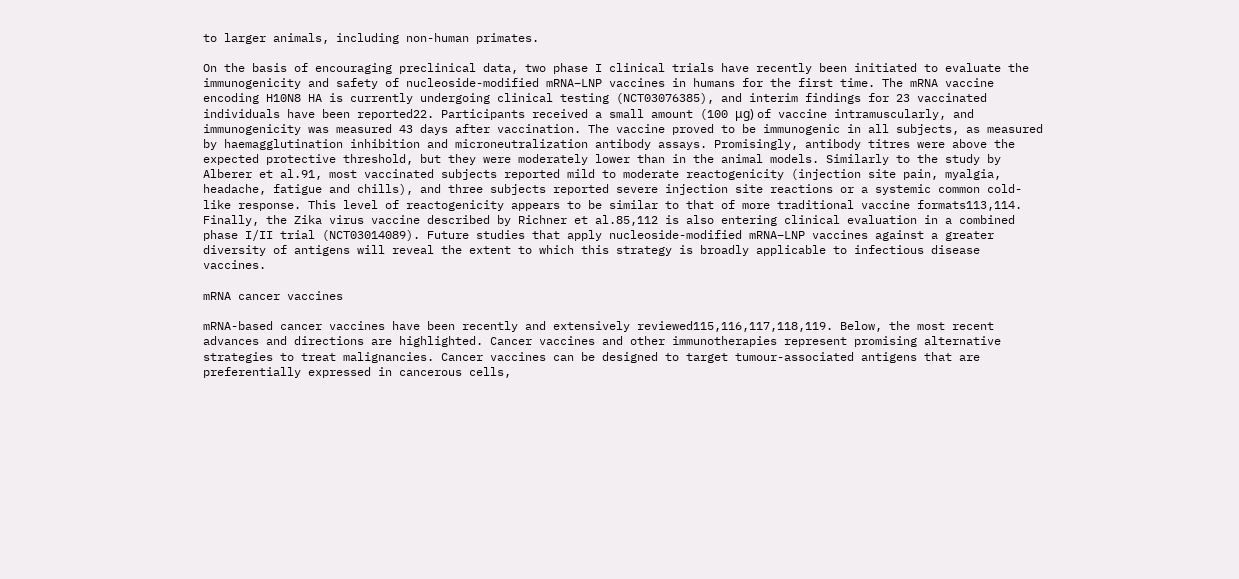to larger animals, including non-human primates.

On the basis of encouraging preclinical data, two phase I clinical trials have recently been initiated to evaluate the immunogenicity and safety of nucleoside-modified mRNA–LNP vaccines in humans for the first time. The mRNA vaccine encoding H10N8 HA is currently undergoing clinical testing (NCT03076385), and interim findings for 23 vaccinated individuals have been reported22. Participants received a small amount (100 μg) of vaccine intramuscularly, and immunogenicity was measured 43 days after vaccination. The vaccine proved to be immunogenic in all subjects, as measured by haemagglutination inhibition and microneutralization antibody assays. Promisingly, antibody titres were above the expected protective threshold, but they were moderately lower than in the animal models. Similarly to the study by Alberer et al.91, most vaccinated subjects reported mild to moderate reactogenicity (injection site pain, myalgia, headache, fatigue and chills), and three subjects reported severe injection site reactions or a systemic common cold-like response. This level of reactogenicity appears to be similar to that of more traditional vaccine formats113,114. Finally, the Zika virus vaccine described by Richner et al.85,112 is also entering clinical evaluation in a combined phase I/II trial (NCT03014089). Future studies that apply nucleoside-modified mRNA–LNP vaccines against a greater diversity of antigens will reveal the extent to which this strategy is broadly applicable to infectious disease vaccines.

mRNA cancer vaccines

mRNA-based cancer vaccines have been recently and extensively reviewed115,116,117,118,119. Below, the most recent advances and directions are highlighted. Cancer vaccines and other immunotherapies represent promising alternative strategies to treat malignancies. Cancer vaccines can be designed to target tumour-associated antigens that are preferentially expressed in cancerous cells,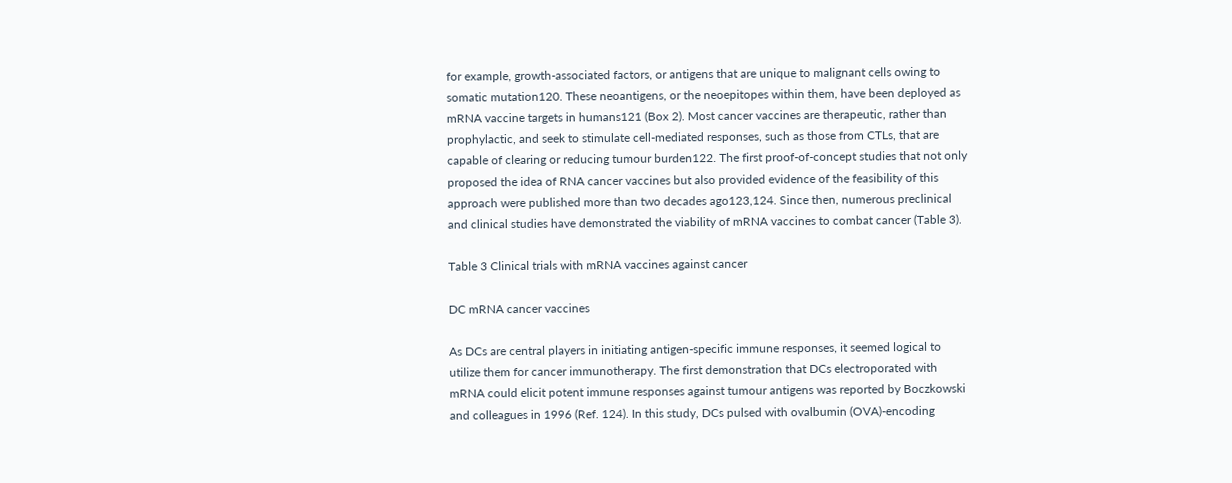for example, growth-associated factors, or antigens that are unique to malignant cells owing to somatic mutation120. These neoantigens, or the neoepitopes within them, have been deployed as mRNA vaccine targets in humans121 (Box 2). Most cancer vaccines are therapeutic, rather than prophylactic, and seek to stimulate cell-mediated responses, such as those from CTLs, that are capable of clearing or reducing tumour burden122. The first proof-of-concept studies that not only proposed the idea of RNA cancer vaccines but also provided evidence of the feasibility of this approach were published more than two decades ago123,124. Since then, numerous preclinical and clinical studies have demonstrated the viability of mRNA vaccines to combat cancer (Table 3).

Table 3 Clinical trials with mRNA vaccines against cancer

DC mRNA cancer vaccines

As DCs are central players in initiating antigen-specific immune responses, it seemed logical to utilize them for cancer immunotherapy. The first demonstration that DCs electroporated with mRNA could elicit potent immune responses against tumour antigens was reported by Boczkowski and colleagues in 1996 (Ref. 124). In this study, DCs pulsed with ovalbumin (OVA)-encoding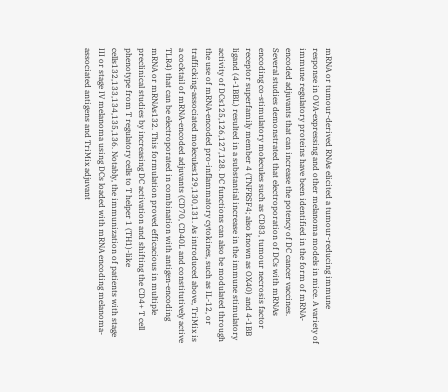mRNA or tumour-derived RNAs elicited a tumour-reducing immune response in OVA-expressing and other melanoma models in mice. A variety of immune regulatory proteins have been identified in the form of mRNA-encoded adjuvants that can increase the potency of DC cancer vaccines. Several studies demonstrated that electroporation of DCs with mRNAs encoding co-stimulatory molecules such as CD83, tumour necrosis factor receptor superfamily member 4 (TNFRSF4; also known as OX40) and 4-1BB ligand (4-1BBL) resulted in a substantial increase in the immune stimulatory activity of DCs125,126,127,128. DC functions can also be modulated through the use of mRNA-encoded pro-inflammatory cytokines, such as IL-12, or trafficking-associated molecules129,130,131. As introduced above, TriMix is a cocktail of mRNA-encoded adjuvants (CD70, CD40L and constitutively active TLR4) that can be electroporated in combination with antigen-encoding mRNA or mRNAs132. This formulation proved efficacious in multiple preclinical studies by increasing DC activation and shifting the CD4+ T cell phenotype from T regulatory cells to T helper 1 (TH1)-like cells132,133,134,135,136. Notably, the immunization of patients with stage III or stage IV melanoma using DCs loaded with mRNA encoding melanoma-associated antigens and TriMix adjuvant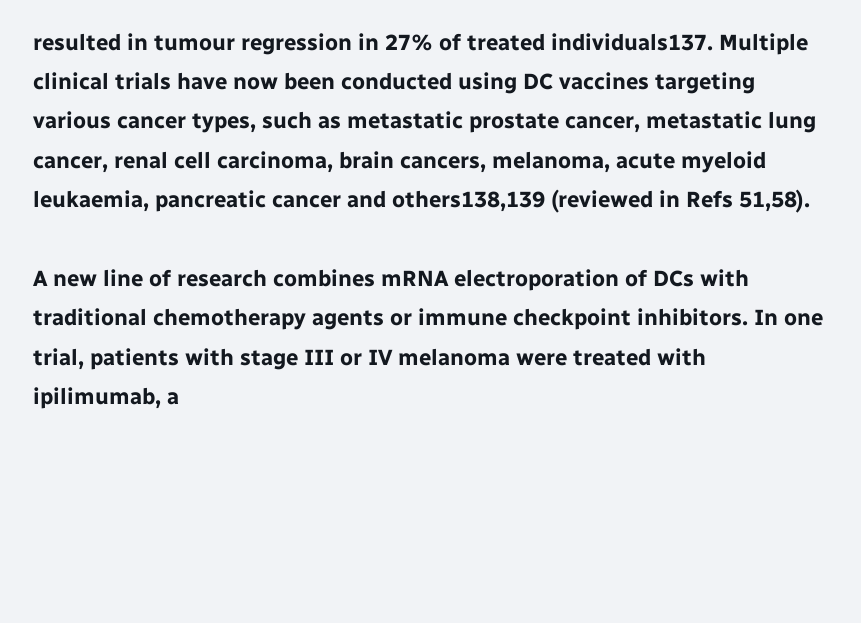resulted in tumour regression in 27% of treated individuals137. Multiple clinical trials have now been conducted using DC vaccines targeting various cancer types, such as metastatic prostate cancer, metastatic lung cancer, renal cell carcinoma, brain cancers, melanoma, acute myeloid leukaemia, pancreatic cancer and others138,139 (reviewed in Refs 51,58).

A new line of research combines mRNA electroporation of DCs with traditional chemotherapy agents or immune checkpoint inhibitors. In one trial, patients with stage III or IV melanoma were treated with ipilimumab, a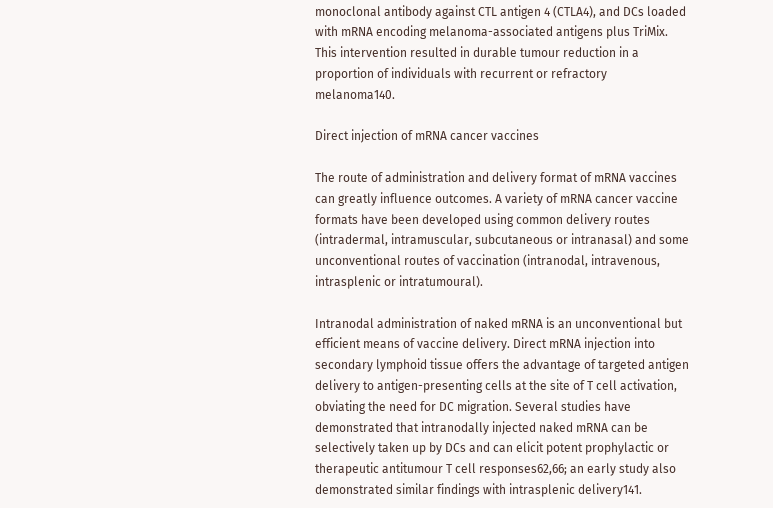monoclonal antibody against CTL antigen 4 (CTLA4), and DCs loaded with mRNA encoding melanoma-associated antigens plus TriMix. This intervention resulted in durable tumour reduction in a proportion of individuals with recurrent or refractory melanoma140.

Direct injection of mRNA cancer vaccines

The route of administration and delivery format of mRNA vaccines can greatly influence outcomes. A variety of mRNA cancer vaccine formats have been developed using common delivery routes (intradermal, intramuscular, subcutaneous or intranasal) and some unconventional routes of vaccination (intranodal, intravenous, intrasplenic or intratumoural).

Intranodal administration of naked mRNA is an unconventional but efficient means of vaccine delivery. Direct mRNA injection into secondary lymphoid tissue offers the advantage of targeted antigen delivery to antigen-presenting cells at the site of T cell activation, obviating the need for DC migration. Several studies have demonstrated that intranodally injected naked mRNA can be selectively taken up by DCs and can elicit potent prophylactic or therapeutic antitumour T cell responses62,66; an early study also demonstrated similar findings with intrasplenic delivery141.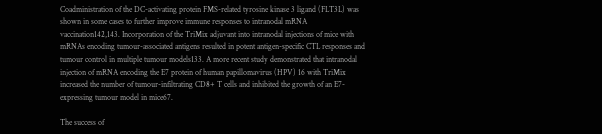Coadministration of the DC-activating protein FMS-related tyrosine kinase 3 ligand (FLT3L) was shown in some cases to further improve immune responses to intranodal mRNA vaccination142,143. Incorporation of the TriMix adjuvant into intranodal injections of mice with mRNAs encoding tumour-associated antigens resulted in potent antigen-specific CTL responses and tumour control in multiple tumour models133. A more recent study demonstrated that intranodal injection of mRNA encoding the E7 protein of human papillomavirus (HPV) 16 with TriMix increased the number of tumour-infiltrating CD8+ T cells and inhibited the growth of an E7-expressing tumour model in mice67.

The success of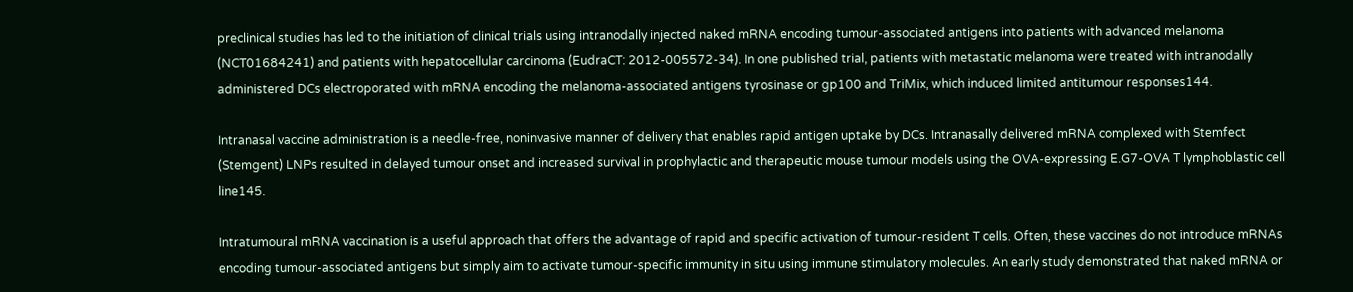preclinical studies has led to the initiation of clinical trials using intranodally injected naked mRNA encoding tumour-associated antigens into patients with advanced melanoma (NCT01684241) and patients with hepatocellular carcinoma (EudraCT: 2012-005572-34). In one published trial, patients with metastatic melanoma were treated with intranodally administered DCs electroporated with mRNA encoding the melanoma-associated antigens tyrosinase or gp100 and TriMix, which induced limited antitumour responses144.

Intranasal vaccine administration is a needle-free, noninvasive manner of delivery that enables rapid antigen uptake by DCs. Intranasally delivered mRNA complexed with Stemfect (Stemgent) LNPs resulted in delayed tumour onset and increased survival in prophylactic and therapeutic mouse tumour models using the OVA-expressing E.G7-OVA T lymphoblastic cell line145.

Intratumoural mRNA vaccination is a useful approach that offers the advantage of rapid and specific activation of tumour-resident T cells. Often, these vaccines do not introduce mRNAs encoding tumour-associated antigens but simply aim to activate tumour-specific immunity in situ using immune stimulatory molecules. An early study demonstrated that naked mRNA or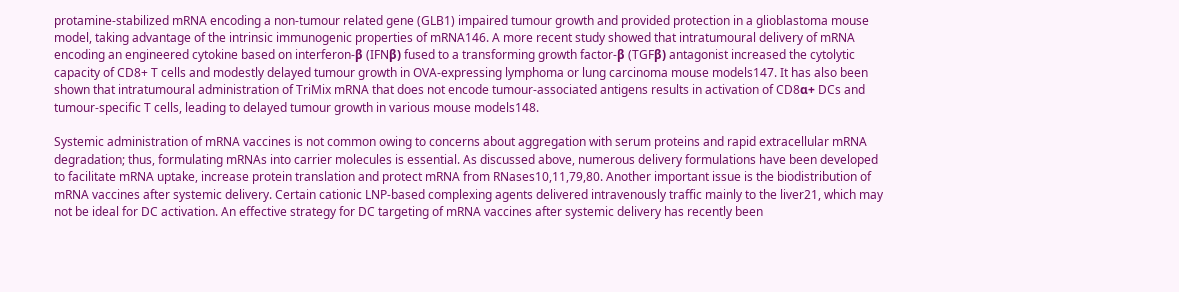protamine-stabilized mRNA encoding a non-tumour related gene (GLB1) impaired tumour growth and provided protection in a glioblastoma mouse model, taking advantage of the intrinsic immunogenic properties of mRNA146. A more recent study showed that intratumoural delivery of mRNA encoding an engineered cytokine based on interferon-β (IFNβ) fused to a transforming growth factor-β (TGFβ) antagonist increased the cytolytic capacity of CD8+ T cells and modestly delayed tumour growth in OVA-expressing lymphoma or lung carcinoma mouse models147. It has also been shown that intratumoural administration of TriMix mRNA that does not encode tumour-associated antigens results in activation of CD8α+ DCs and tumour-specific T cells, leading to delayed tumour growth in various mouse models148.

Systemic administration of mRNA vaccines is not common owing to concerns about aggregation with serum proteins and rapid extracellular mRNA degradation; thus, formulating mRNAs into carrier molecules is essential. As discussed above, numerous delivery formulations have been developed to facilitate mRNA uptake, increase protein translation and protect mRNA from RNases10,11,79,80. Another important issue is the biodistribution of mRNA vaccines after systemic delivery. Certain cationic LNP-based complexing agents delivered intravenously traffic mainly to the liver21, which may not be ideal for DC activation. An effective strategy for DC targeting of mRNA vaccines after systemic delivery has recently been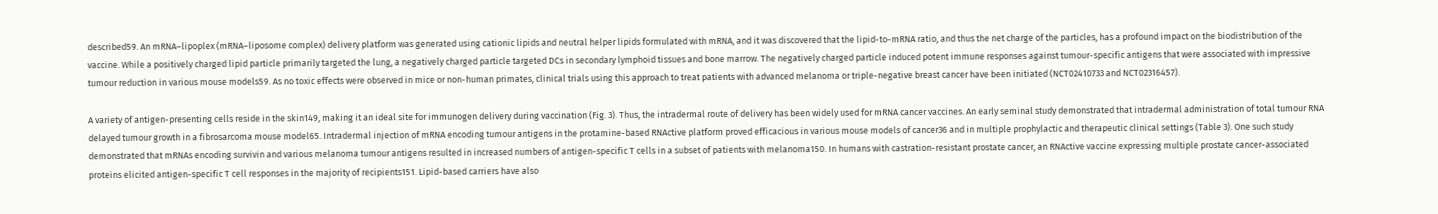described59. An mRNA–lipoplex (mRNA–liposome complex) delivery platform was generated using cationic lipids and neutral helper lipids formulated with mRNA, and it was discovered that the lipid-to-mRNA ratio, and thus the net charge of the particles, has a profound impact on the biodistribution of the vaccine. While a positively charged lipid particle primarily targeted the lung, a negatively charged particle targeted DCs in secondary lymphoid tissues and bone marrow. The negatively charged particle induced potent immune responses against tumour-specific antigens that were associated with impressive tumour reduction in various mouse models59. As no toxic effects were observed in mice or non-human primates, clinical trials using this approach to treat patients with advanced melanoma or triple-negative breast cancer have been initiated (NCT02410733 and NCT02316457).

A variety of antigen-presenting cells reside in the skin149, making it an ideal site for immunogen delivery during vaccination (Fig. 3). Thus, the intradermal route of delivery has been widely used for mRNA cancer vaccines. An early seminal study demonstrated that intradermal administration of total tumour RNA delayed tumour growth in a fibrosarcoma mouse model65. Intradermal injection of mRNA encoding tumour antigens in the protamine-based RNActive platform proved efficacious in various mouse models of cancer36 and in multiple prophylactic and therapeutic clinical settings (Table 3). One such study demonstrated that mRNAs encoding survivin and various melanoma tumour antigens resulted in increased numbers of antigen-specific T cells in a subset of patients with melanoma150. In humans with castration-resistant prostate cancer, an RNActive vaccine expressing multiple prostate cancer-associated proteins elicited antigen-specific T cell responses in the majority of recipients151. Lipid-based carriers have also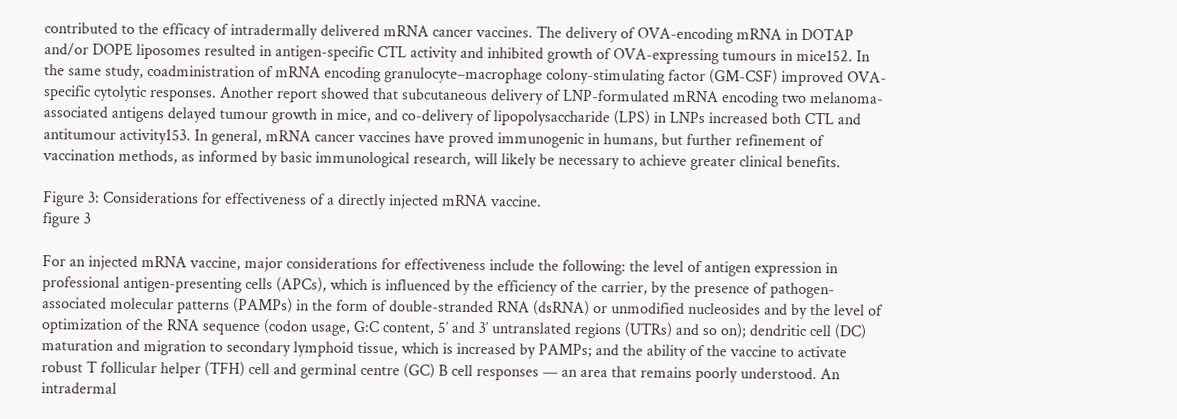contributed to the efficacy of intradermally delivered mRNA cancer vaccines. The delivery of OVA-encoding mRNA in DOTAP and/or DOPE liposomes resulted in antigen-specific CTL activity and inhibited growth of OVA-expressing tumours in mice152. In the same study, coadministration of mRNA encoding granulocyte–macrophage colony-stimulating factor (GM-CSF) improved OVA-specific cytolytic responses. Another report showed that subcutaneous delivery of LNP-formulated mRNA encoding two melanoma-associated antigens delayed tumour growth in mice, and co-delivery of lipopolysaccharide (LPS) in LNPs increased both CTL and antitumour activity153. In general, mRNA cancer vaccines have proved immunogenic in humans, but further refinement of vaccination methods, as informed by basic immunological research, will likely be necessary to achieve greater clinical benefits.

Figure 3: Considerations for effectiveness of a directly injected mRNA vaccine.
figure 3

For an injected mRNA vaccine, major considerations for effectiveness include the following: the level of antigen expression in professional antigen-presenting cells (APCs), which is influenced by the efficiency of the carrier, by the presence of pathogen-associated molecular patterns (PAMPs) in the form of double-stranded RNA (dsRNA) or unmodified nucleosides and by the level of optimization of the RNA sequence (codon usage, G:C content, 5′ and 3′ untranslated regions (UTRs) and so on); dendritic cell (DC) maturation and migration to secondary lymphoid tissue, which is increased by PAMPs; and the ability of the vaccine to activate robust T follicular helper (TFH) cell and germinal centre (GC) B cell responses — an area that remains poorly understood. An intradermal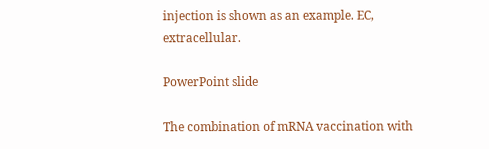injection is shown as an example. EC, extracellular.

PowerPoint slide

The combination of mRNA vaccination with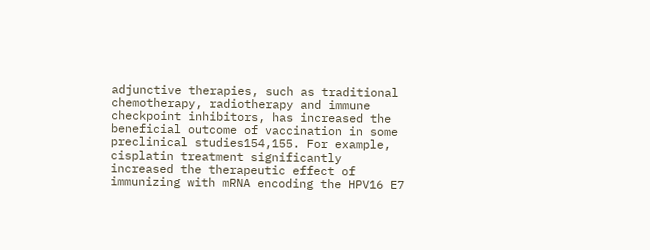adjunctive therapies, such as traditional chemotherapy, radiotherapy and immune checkpoint inhibitors, has increased the beneficial outcome of vaccination in some preclinical studies154,155. For example, cisplatin treatment significantly increased the therapeutic effect of immunizing with mRNA encoding the HPV16 E7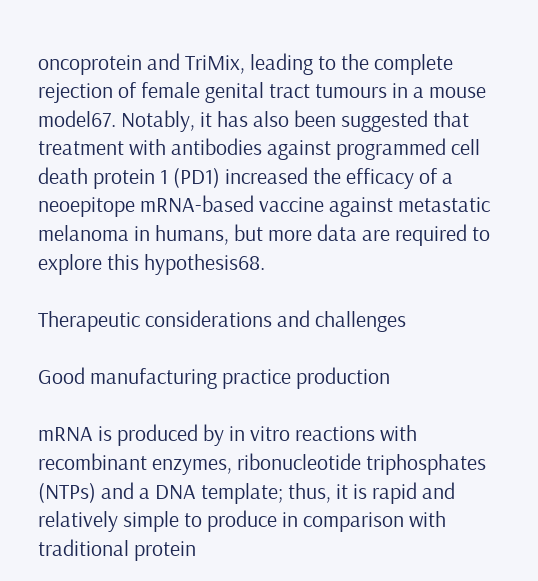oncoprotein and TriMix, leading to the complete rejection of female genital tract tumours in a mouse model67. Notably, it has also been suggested that treatment with antibodies against programmed cell death protein 1 (PD1) increased the efficacy of a neoepitope mRNA-based vaccine against metastatic melanoma in humans, but more data are required to explore this hypothesis68.

Therapeutic considerations and challenges

Good manufacturing practice production

mRNA is produced by in vitro reactions with recombinant enzymes, ribonucleotide triphosphates (NTPs) and a DNA template; thus, it is rapid and relatively simple to produce in comparison with traditional protein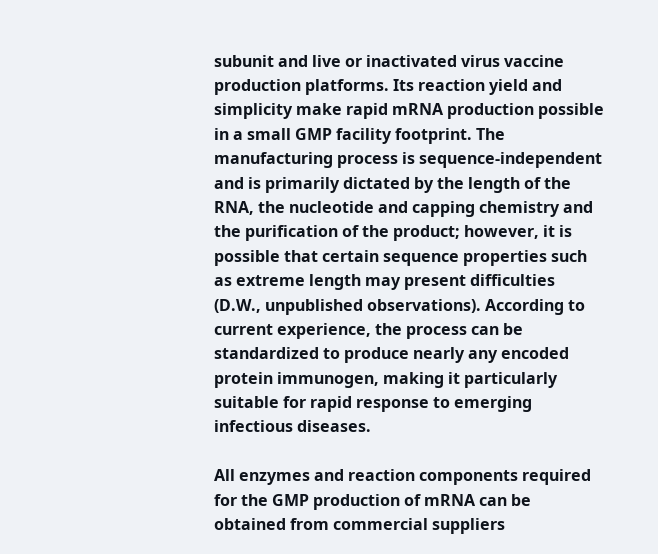subunit and live or inactivated virus vaccine production platforms. Its reaction yield and simplicity make rapid mRNA production possible in a small GMP facility footprint. The manufacturing process is sequence-independent and is primarily dictated by the length of the RNA, the nucleotide and capping chemistry and the purification of the product; however, it is possible that certain sequence properties such as extreme length may present difficulties (D.W., unpublished observations). According to current experience, the process can be standardized to produce nearly any encoded protein immunogen, making it particularly suitable for rapid response to emerging infectious diseases.

All enzymes and reaction components required for the GMP production of mRNA can be obtained from commercial suppliers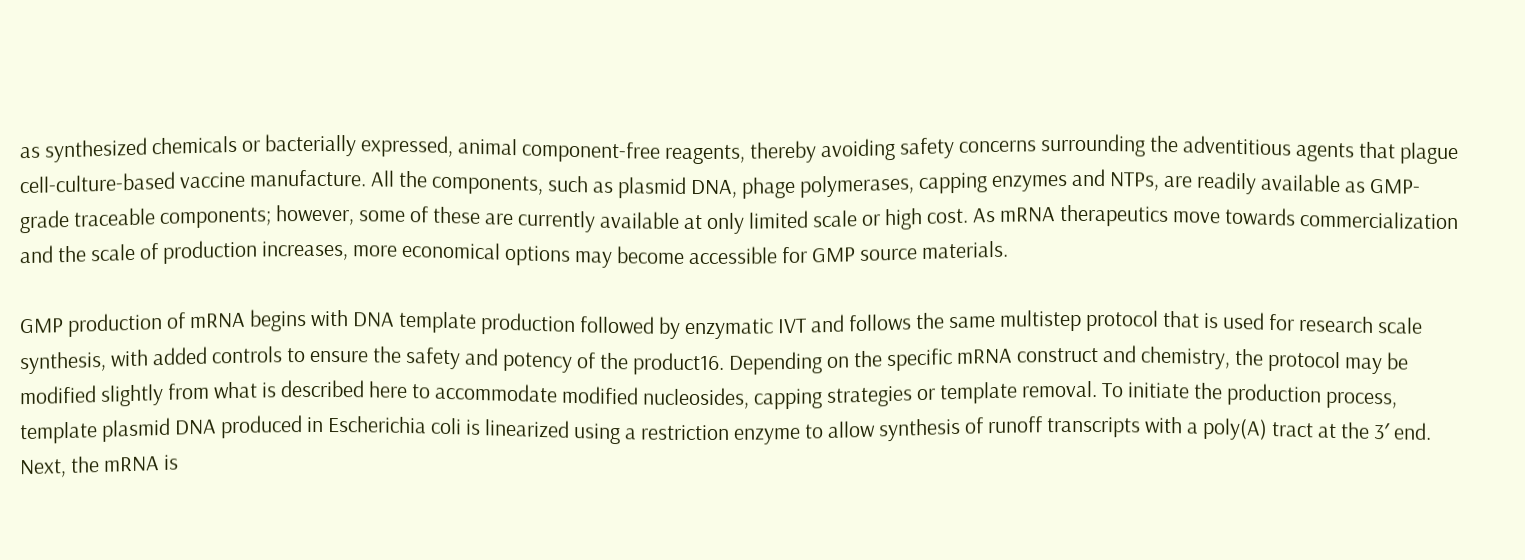as synthesized chemicals or bacterially expressed, animal component-free reagents, thereby avoiding safety concerns surrounding the adventitious agents that plague cell-culture-based vaccine manufacture. All the components, such as plasmid DNA, phage polymerases, capping enzymes and NTPs, are readily available as GMP-grade traceable components; however, some of these are currently available at only limited scale or high cost. As mRNA therapeutics move towards commercialization and the scale of production increases, more economical options may become accessible for GMP source materials.

GMP production of mRNA begins with DNA template production followed by enzymatic IVT and follows the same multistep protocol that is used for research scale synthesis, with added controls to ensure the safety and potency of the product16. Depending on the specific mRNA construct and chemistry, the protocol may be modified slightly from what is described here to accommodate modified nucleosides, capping strategies or template removal. To initiate the production process, template plasmid DNA produced in Escherichia coli is linearized using a restriction enzyme to allow synthesis of runoff transcripts with a poly(A) tract at the 3′ end. Next, the mRNA is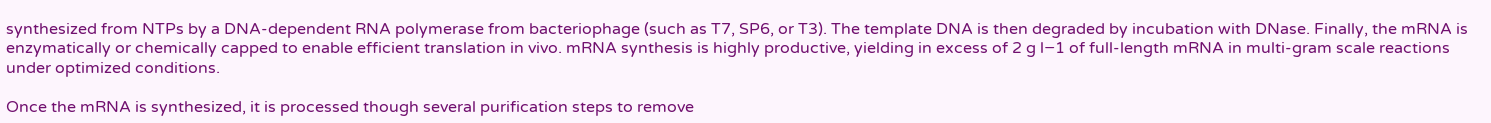synthesized from NTPs by a DNA-dependent RNA polymerase from bacteriophage (such as T7, SP6, or T3). The template DNA is then degraded by incubation with DNase. Finally, the mRNA is enzymatically or chemically capped to enable efficient translation in vivo. mRNA synthesis is highly productive, yielding in excess of 2 g l−1 of full-length mRNA in multi-gram scale reactions under optimized conditions.

Once the mRNA is synthesized, it is processed though several purification steps to remove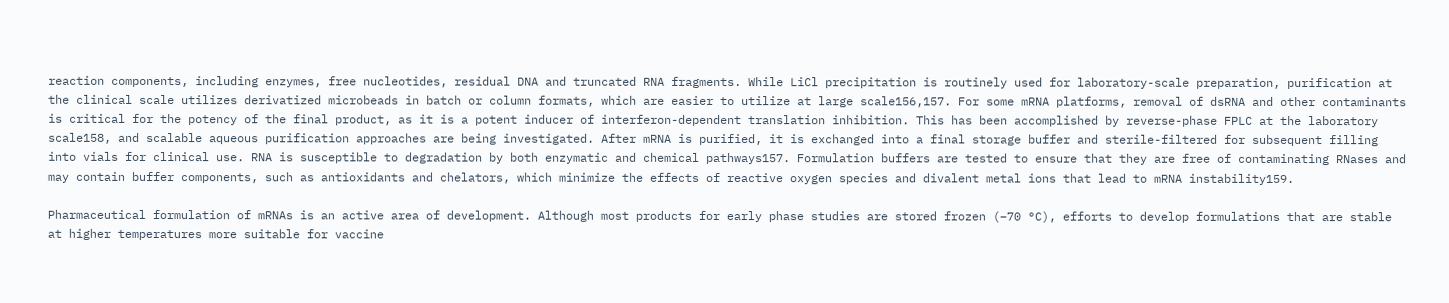reaction components, including enzymes, free nucleotides, residual DNA and truncated RNA fragments. While LiCl precipitation is routinely used for laboratory-scale preparation, purification at the clinical scale utilizes derivatized microbeads in batch or column formats, which are easier to utilize at large scale156,157. For some mRNA platforms, removal of dsRNA and other contaminants is critical for the potency of the final product, as it is a potent inducer of interferon-dependent translation inhibition. This has been accomplished by reverse-phase FPLC at the laboratory scale158, and scalable aqueous purification approaches are being investigated. After mRNA is purified, it is exchanged into a final storage buffer and sterile-filtered for subsequent filling into vials for clinical use. RNA is susceptible to degradation by both enzymatic and chemical pathways157. Formulation buffers are tested to ensure that they are free of contaminating RNases and may contain buffer components, such as antioxidants and chelators, which minimize the effects of reactive oxygen species and divalent metal ions that lead to mRNA instability159.

Pharmaceutical formulation of mRNAs is an active area of development. Although most products for early phase studies are stored frozen (−70 °C), efforts to develop formulations that are stable at higher temperatures more suitable for vaccine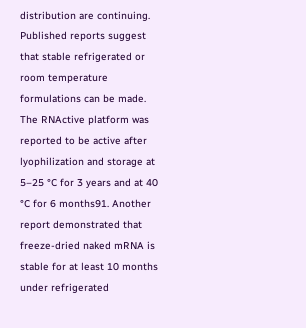distribution are continuing. Published reports suggest that stable refrigerated or room temperature formulations can be made. The RNActive platform was reported to be active after lyophilization and storage at 5–25 °C for 3 years and at 40 °C for 6 months91. Another report demonstrated that freeze-dried naked mRNA is stable for at least 10 months under refrigerated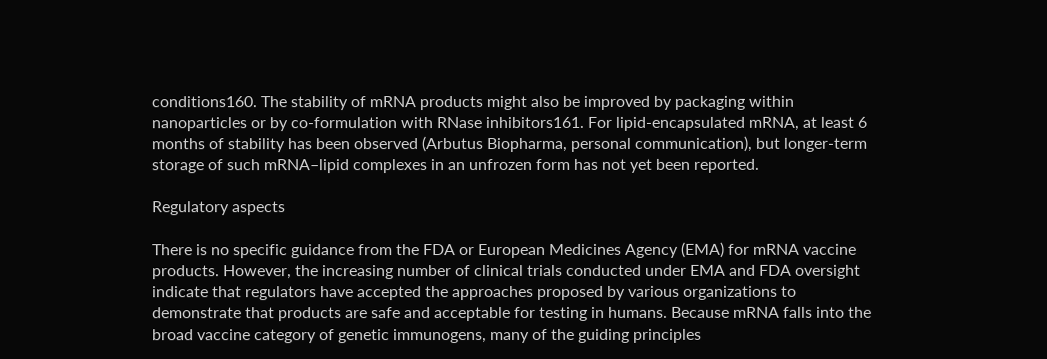conditions160. The stability of mRNA products might also be improved by packaging within nanoparticles or by co-formulation with RNase inhibitors161. For lipid-encapsulated mRNA, at least 6 months of stability has been observed (Arbutus Biopharma, personal communication), but longer-term storage of such mRNA–lipid complexes in an unfrozen form has not yet been reported.

Regulatory aspects

There is no specific guidance from the FDA or European Medicines Agency (EMA) for mRNA vaccine products. However, the increasing number of clinical trials conducted under EMA and FDA oversight indicate that regulators have accepted the approaches proposed by various organizations to demonstrate that products are safe and acceptable for testing in humans. Because mRNA falls into the broad vaccine category of genetic immunogens, many of the guiding principles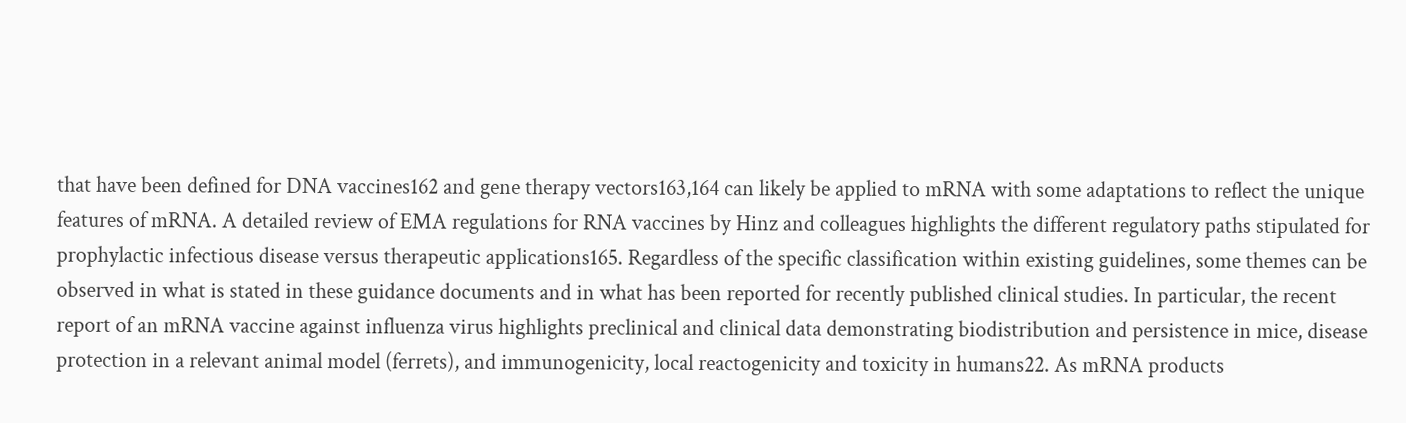that have been defined for DNA vaccines162 and gene therapy vectors163,164 can likely be applied to mRNA with some adaptations to reflect the unique features of mRNA. A detailed review of EMA regulations for RNA vaccines by Hinz and colleagues highlights the different regulatory paths stipulated for prophylactic infectious disease versus therapeutic applications165. Regardless of the specific classification within existing guidelines, some themes can be observed in what is stated in these guidance documents and in what has been reported for recently published clinical studies. In particular, the recent report of an mRNA vaccine against influenza virus highlights preclinical and clinical data demonstrating biodistribution and persistence in mice, disease protection in a relevant animal model (ferrets), and immunogenicity, local reactogenicity and toxicity in humans22. As mRNA products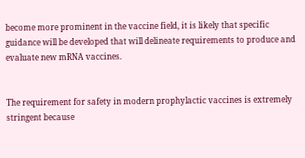become more prominent in the vaccine field, it is likely that specific guidance will be developed that will delineate requirements to produce and evaluate new mRNA vaccines.


The requirement for safety in modern prophylactic vaccines is extremely stringent because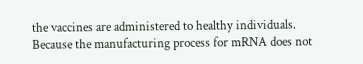the vaccines are administered to healthy individuals. Because the manufacturing process for mRNA does not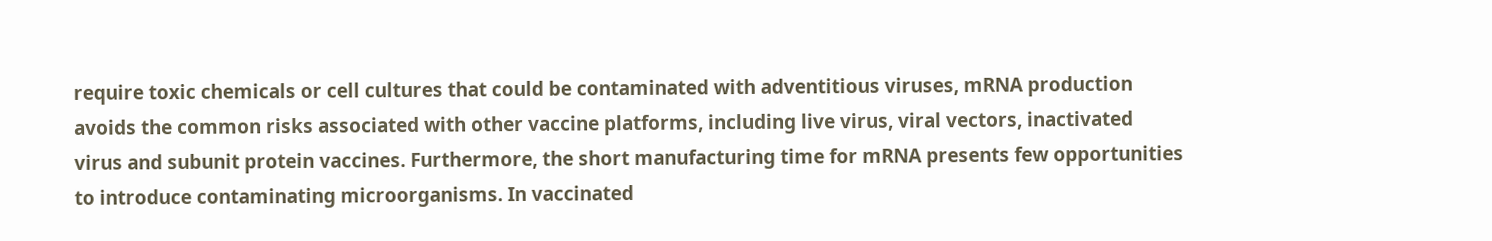require toxic chemicals or cell cultures that could be contaminated with adventitious viruses, mRNA production avoids the common risks associated with other vaccine platforms, including live virus, viral vectors, inactivated virus and subunit protein vaccines. Furthermore, the short manufacturing time for mRNA presents few opportunities to introduce contaminating microorganisms. In vaccinated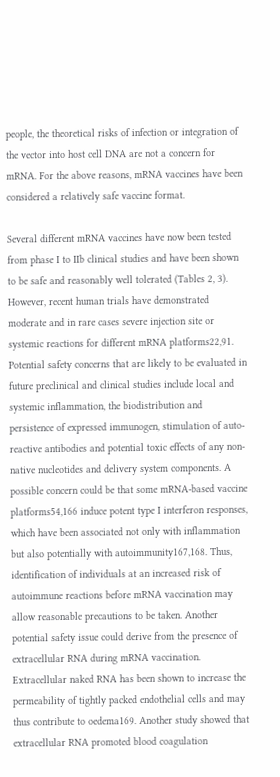people, the theoretical risks of infection or integration of the vector into host cell DNA are not a concern for mRNA. For the above reasons, mRNA vaccines have been considered a relatively safe vaccine format.

Several different mRNA vaccines have now been tested from phase I to IIb clinical studies and have been shown to be safe and reasonably well tolerated (Tables 2, 3). However, recent human trials have demonstrated moderate and in rare cases severe injection site or systemic reactions for different mRNA platforms22,91. Potential safety concerns that are likely to be evaluated in future preclinical and clinical studies include local and systemic inflammation, the biodistribution and persistence of expressed immunogen, stimulation of auto-reactive antibodies and potential toxic effects of any non-native nucleotides and delivery system components. A possible concern could be that some mRNA-based vaccine platforms54,166 induce potent type I interferon responses, which have been associated not only with inflammation but also potentially with autoimmunity167,168. Thus, identification of individuals at an increased risk of autoimmune reactions before mRNA vaccination may allow reasonable precautions to be taken. Another potential safety issue could derive from the presence of extracellular RNA during mRNA vaccination. Extracellular naked RNA has been shown to increase the permeability of tightly packed endothelial cells and may thus contribute to oedema169. Another study showed that extracellular RNA promoted blood coagulation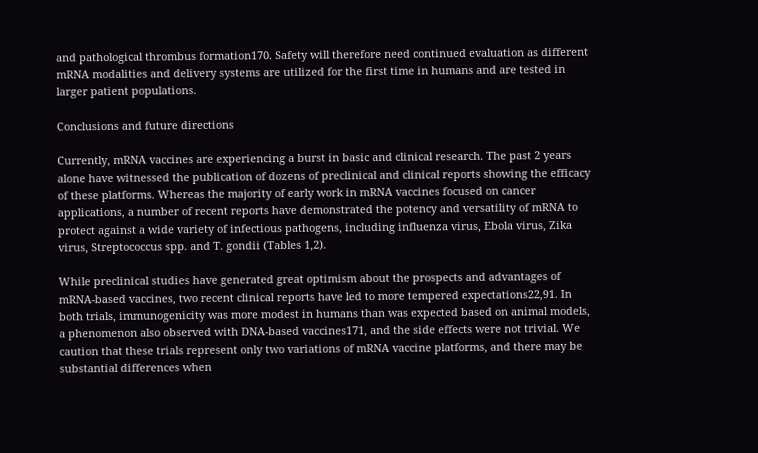and pathological thrombus formation170. Safety will therefore need continued evaluation as different mRNA modalities and delivery systems are utilized for the first time in humans and are tested in larger patient populations.

Conclusions and future directions

Currently, mRNA vaccines are experiencing a burst in basic and clinical research. The past 2 years alone have witnessed the publication of dozens of preclinical and clinical reports showing the efficacy of these platforms. Whereas the majority of early work in mRNA vaccines focused on cancer applications, a number of recent reports have demonstrated the potency and versatility of mRNA to protect against a wide variety of infectious pathogens, including influenza virus, Ebola virus, Zika virus, Streptococcus spp. and T. gondii (Tables 1,2).

While preclinical studies have generated great optimism about the prospects and advantages of mRNA-based vaccines, two recent clinical reports have led to more tempered expectations22,91. In both trials, immunogenicity was more modest in humans than was expected based on animal models, a phenomenon also observed with DNA-based vaccines171, and the side effects were not trivial. We caution that these trials represent only two variations of mRNA vaccine platforms, and there may be substantial differences when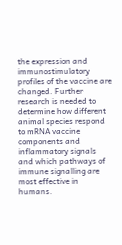the expression and immunostimulatory profiles of the vaccine are changed. Further research is needed to determine how different animal species respond to mRNA vaccine components and inflammatory signals and which pathways of immune signalling are most effective in humans.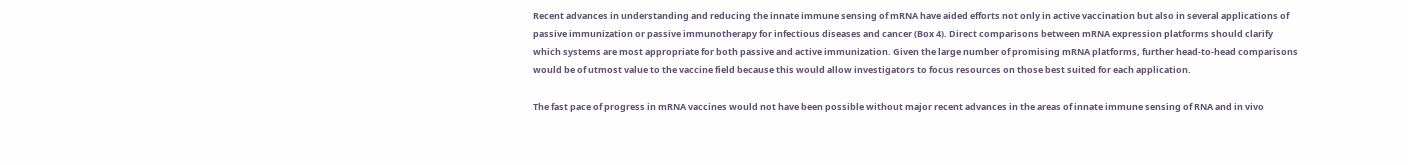Recent advances in understanding and reducing the innate immune sensing of mRNA have aided efforts not only in active vaccination but also in several applications of passive immunization or passive immunotherapy for infectious diseases and cancer (Box 4). Direct comparisons between mRNA expression platforms should clarify which systems are most appropriate for both passive and active immunization. Given the large number of promising mRNA platforms, further head-to-head comparisons would be of utmost value to the vaccine field because this would allow investigators to focus resources on those best suited for each application.

The fast pace of progress in mRNA vaccines would not have been possible without major recent advances in the areas of innate immune sensing of RNA and in vivo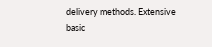delivery methods. Extensive basic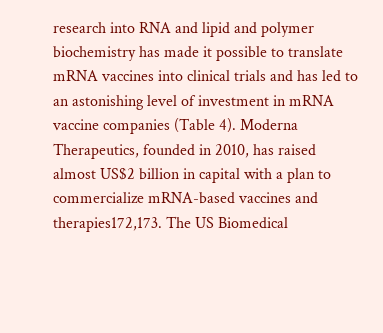research into RNA and lipid and polymer biochemistry has made it possible to translate mRNA vaccines into clinical trials and has led to an astonishing level of investment in mRNA vaccine companies (Table 4). Moderna Therapeutics, founded in 2010, has raised almost US$2 billion in capital with a plan to commercialize mRNA-based vaccines and therapies172,173. The US Biomedical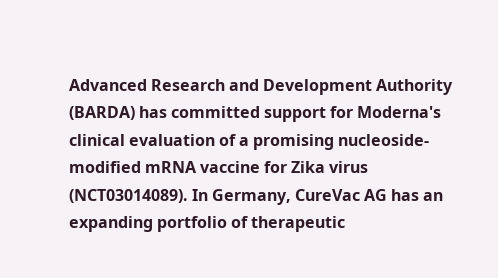Advanced Research and Development Authority (BARDA) has committed support for Moderna's clinical evaluation of a promising nucleoside-modified mRNA vaccine for Zika virus (NCT03014089). In Germany, CureVac AG has an expanding portfolio of therapeutic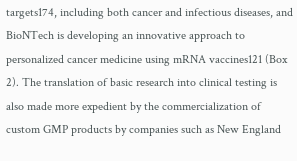targets174, including both cancer and infectious diseases, and BioNTech is developing an innovative approach to personalized cancer medicine using mRNA vaccines121 (Box 2). The translation of basic research into clinical testing is also made more expedient by the commercialization of custom GMP products by companies such as New England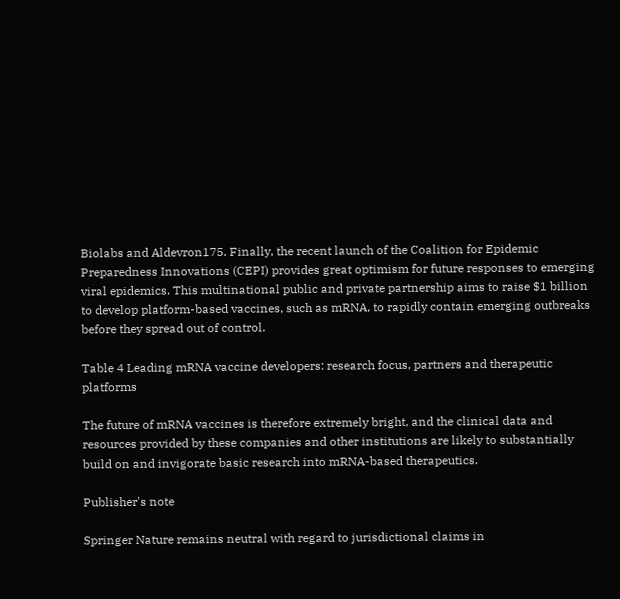Biolabs and Aldevron175. Finally, the recent launch of the Coalition for Epidemic Preparedness Innovations (CEPI) provides great optimism for future responses to emerging viral epidemics. This multinational public and private partnership aims to raise $1 billion to develop platform-based vaccines, such as mRNA, to rapidly contain emerging outbreaks before they spread out of control.

Table 4 Leading mRNA vaccine developers: research focus, partners and therapeutic platforms

The future of mRNA vaccines is therefore extremely bright, and the clinical data and resources provided by these companies and other institutions are likely to substantially build on and invigorate basic research into mRNA-based therapeutics.

Publisher's note

Springer Nature remains neutral with regard to jurisdictional claims in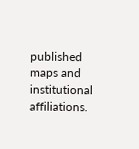published maps and institutional affiliations.